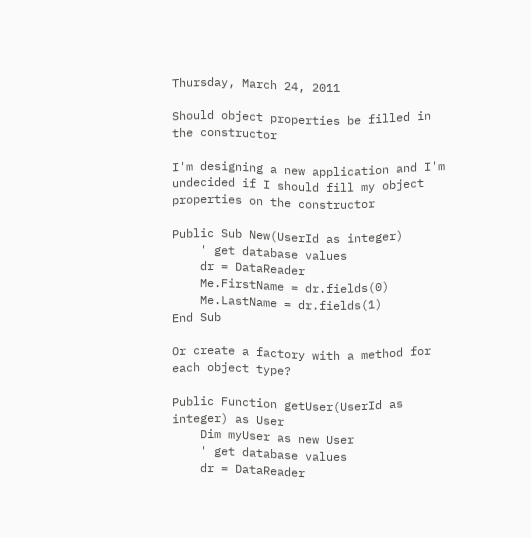Thursday, March 24, 2011

Should object properties be filled in the constructor

I'm designing a new application and I'm undecided if I should fill my object properties on the constructor

Public Sub New(UserId as integer)
    ' get database values
    dr = DataReader
    Me.FirstName = dr.fields(0)
    Me.LastName = dr.fields(1)
End Sub

Or create a factory with a method for each object type?

Public Function getUser(UserId as integer) as User
    Dim myUser as new User
    ' get database values
    dr = DataReader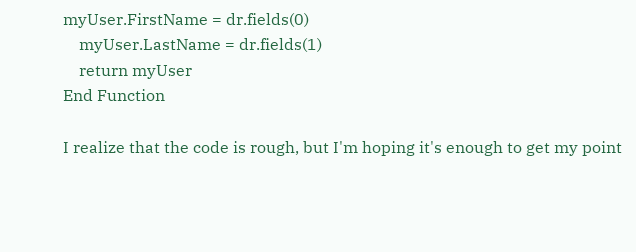myUser.FirstName = dr.fields(0)
    myUser.LastName = dr.fields(1)
    return myUser
End Function

I realize that the code is rough, but I'm hoping it's enough to get my point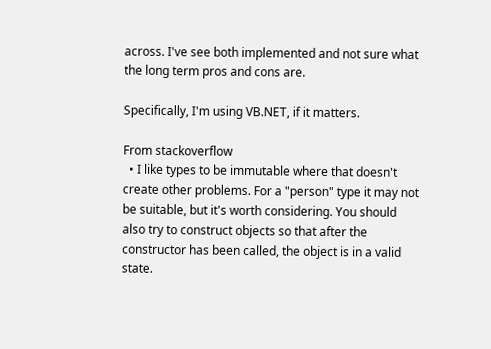across. I've see both implemented and not sure what the long term pros and cons are.

Specifically, I'm using VB.NET, if it matters.

From stackoverflow
  • I like types to be immutable where that doesn't create other problems. For a "person" type it may not be suitable, but it's worth considering. You should also try to construct objects so that after the constructor has been called, the object is in a valid state.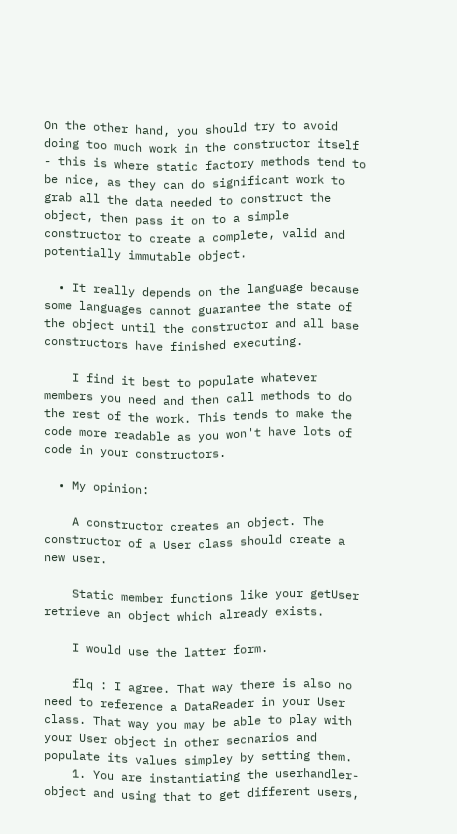On the other hand, you should try to avoid doing too much work in the constructor itself - this is where static factory methods tend to be nice, as they can do significant work to grab all the data needed to construct the object, then pass it on to a simple constructor to create a complete, valid and potentially immutable object.

  • It really depends on the language because some languages cannot guarantee the state of the object until the constructor and all base constructors have finished executing.

    I find it best to populate whatever members you need and then call methods to do the rest of the work. This tends to make the code more readable as you won't have lots of code in your constructors.

  • My opinion:

    A constructor creates an object. The constructor of a User class should create a new user.

    Static member functions like your getUser retrieve an object which already exists.

    I would use the latter form.

    flq : I agree. That way there is also no need to reference a DataReader in your User class. That way you may be able to play with your User object in other secnarios and populate its values simpley by setting them.
    1. You are instantiating the userhandler-object and using that to get different users,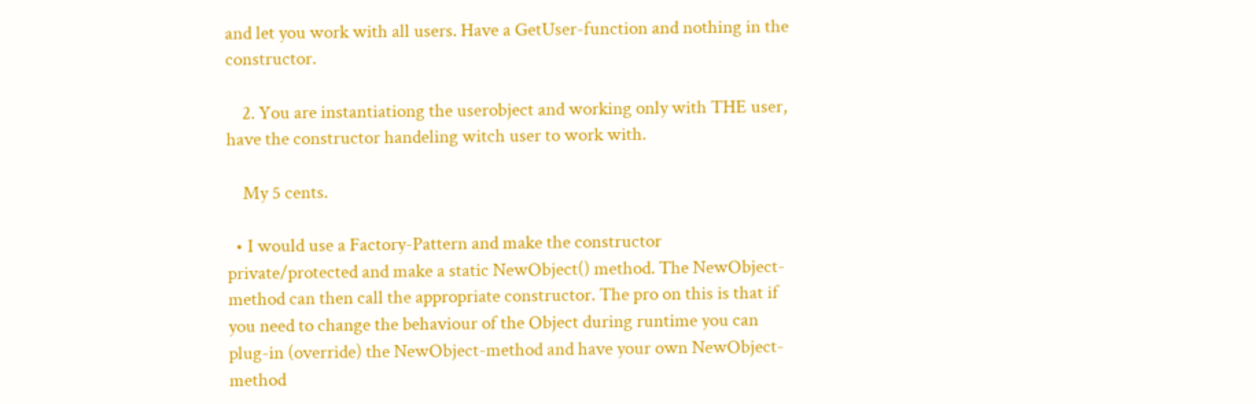and let you work with all users. Have a GetUser-function and nothing in the constructor.

    2. You are instantiationg the userobject and working only with THE user, have the constructor handeling witch user to work with.

    My 5 cents.

  • I would use a Factory-Pattern and make the constructor private/protected and make a static NewObject() method. The NewObject-method can then call the appropriate constructor. The pro on this is that if you need to change the behaviour of the Object during runtime you can plug-in (override) the NewObject-method and have your own NewObject-method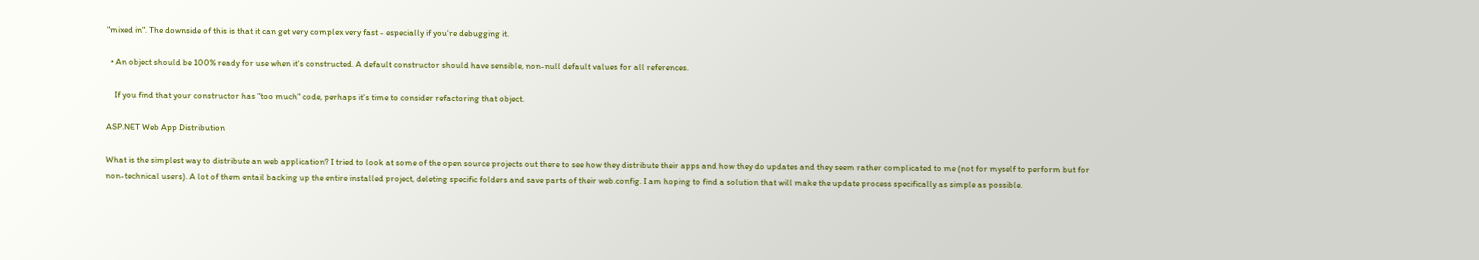"mixed in". The downside of this is that it can get very complex very fast - especially if you're debugging it.

  • An object should be 100% ready for use when it's constructed. A default constructor should have sensible, non-null default values for all references.

    If you find that your constructor has "too much" code, perhaps it's time to consider refactoring that object.

ASP.NET Web App Distribution

What is the simplest way to distribute an web application? I tried to look at some of the open source projects out there to see how they distribute their apps and how they do updates and they seem rather complicated to me (not for myself to perform but for non-technical users). A lot of them entail backing up the entire installed project, deleting specific folders and save parts of their web.config. I am hoping to find a solution that will make the update process specifically as simple as possible.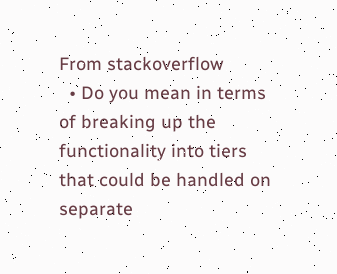From stackoverflow
  • Do you mean in terms of breaking up the functionality into tiers that could be handled on separate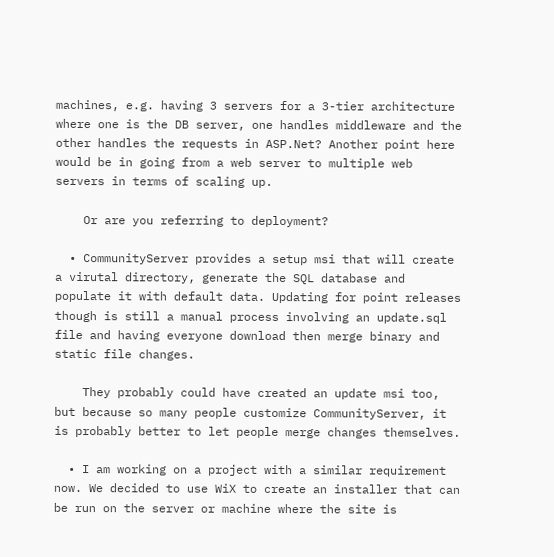machines, e.g. having 3 servers for a 3-tier architecture where one is the DB server, one handles middleware and the other handles the requests in ASP.Net? Another point here would be in going from a web server to multiple web servers in terms of scaling up.

    Or are you referring to deployment?

  • CommunityServer provides a setup msi that will create a virutal directory, generate the SQL database and populate it with default data. Updating for point releases though is still a manual process involving an update.sql file and having everyone download then merge binary and static file changes.

    They probably could have created an update msi too, but because so many people customize CommunityServer, it is probably better to let people merge changes themselves.

  • I am working on a project with a similar requirement now. We decided to use WiX to create an installer that can be run on the server or machine where the site is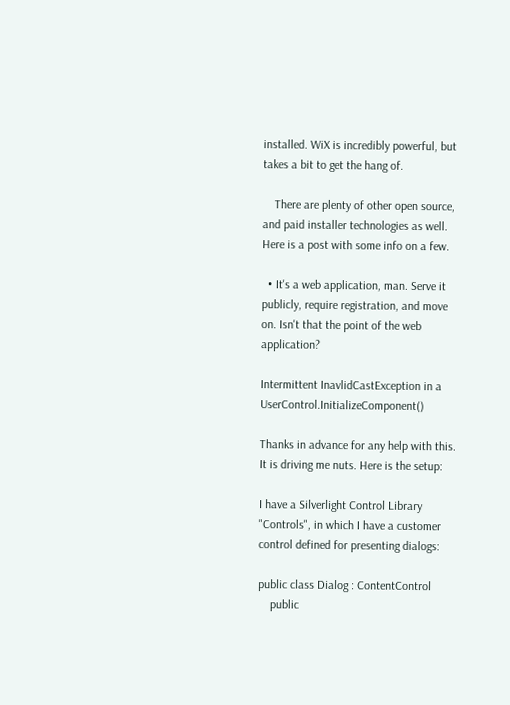installed. WiX is incredibly powerful, but takes a bit to get the hang of.

    There are plenty of other open source, and paid installer technologies as well. Here is a post with some info on a few.

  • It's a web application, man. Serve it publicly, require registration, and move on. Isn't that the point of the web application?

Intermittent InavlidCastException in a UserControl.InitializeComponent()

Thanks in advance for any help with this. It is driving me nuts. Here is the setup:

I have a Silverlight Control Library "Controls", in which I have a customer control defined for presenting dialogs:

public class Dialog : ContentControl
    public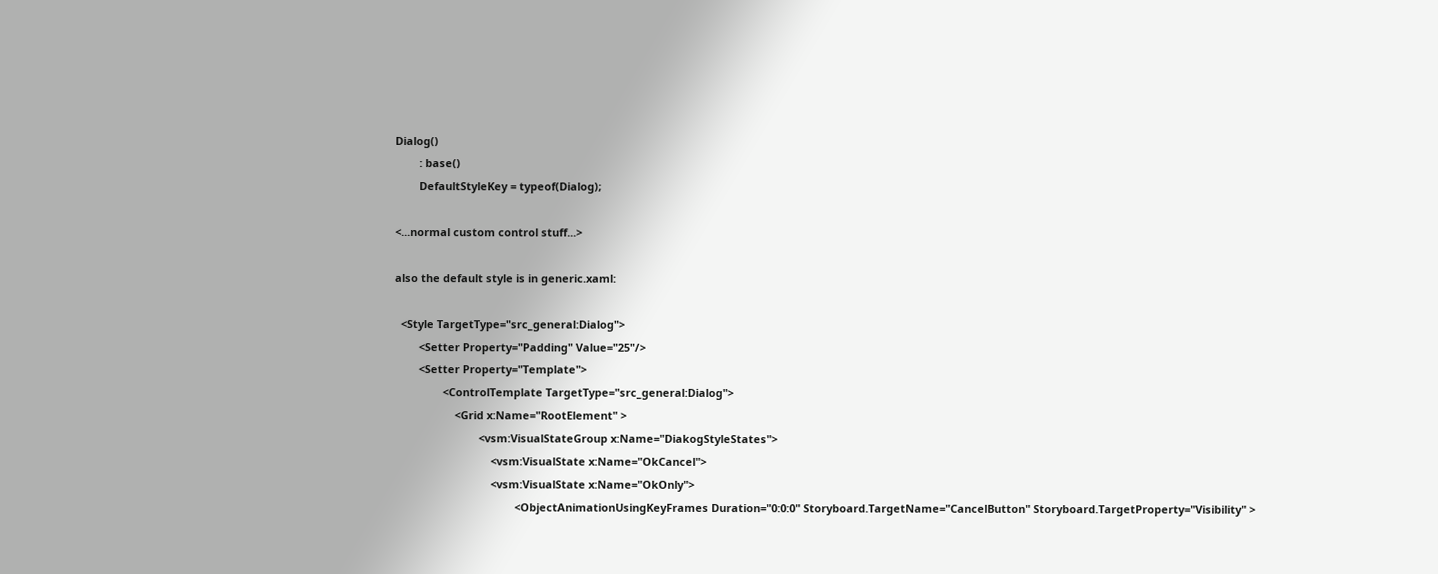Dialog()
        : base()
        DefaultStyleKey = typeof(Dialog);

<...normal custom control stuff...>

also the default style is in generic.xaml:

  <Style TargetType="src_general:Dialog">
        <Setter Property="Padding" Value="25"/>
        <Setter Property="Template">
                <ControlTemplate TargetType="src_general:Dialog">
                    <Grid x:Name="RootElement" >
                            <vsm:VisualStateGroup x:Name="DiakogStyleStates">
                                <vsm:VisualState x:Name="OkCancel">
                                <vsm:VisualState x:Name="OkOnly">
                                        <ObjectAnimationUsingKeyFrames Duration="0:0:0" Storyboard.TargetName="CancelButton" Storyboard.TargetProperty="Visibility" >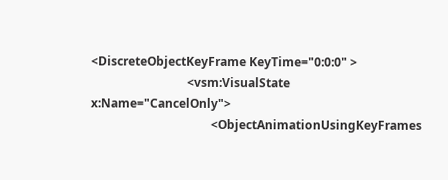<DiscreteObjectKeyFrame KeyTime="0:0:0" >
                                <vsm:VisualState x:Name="CancelOnly">
                                        <ObjectAnimationUsingKeyFrames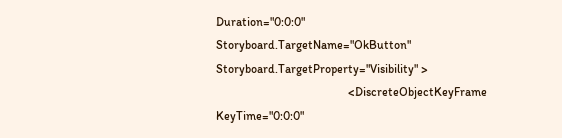Duration="0:0:0" Storyboard.TargetName="OkButton" Storyboard.TargetProperty="Visibility" >
                                            <DiscreteObjectKeyFrame KeyTime="0:0:0"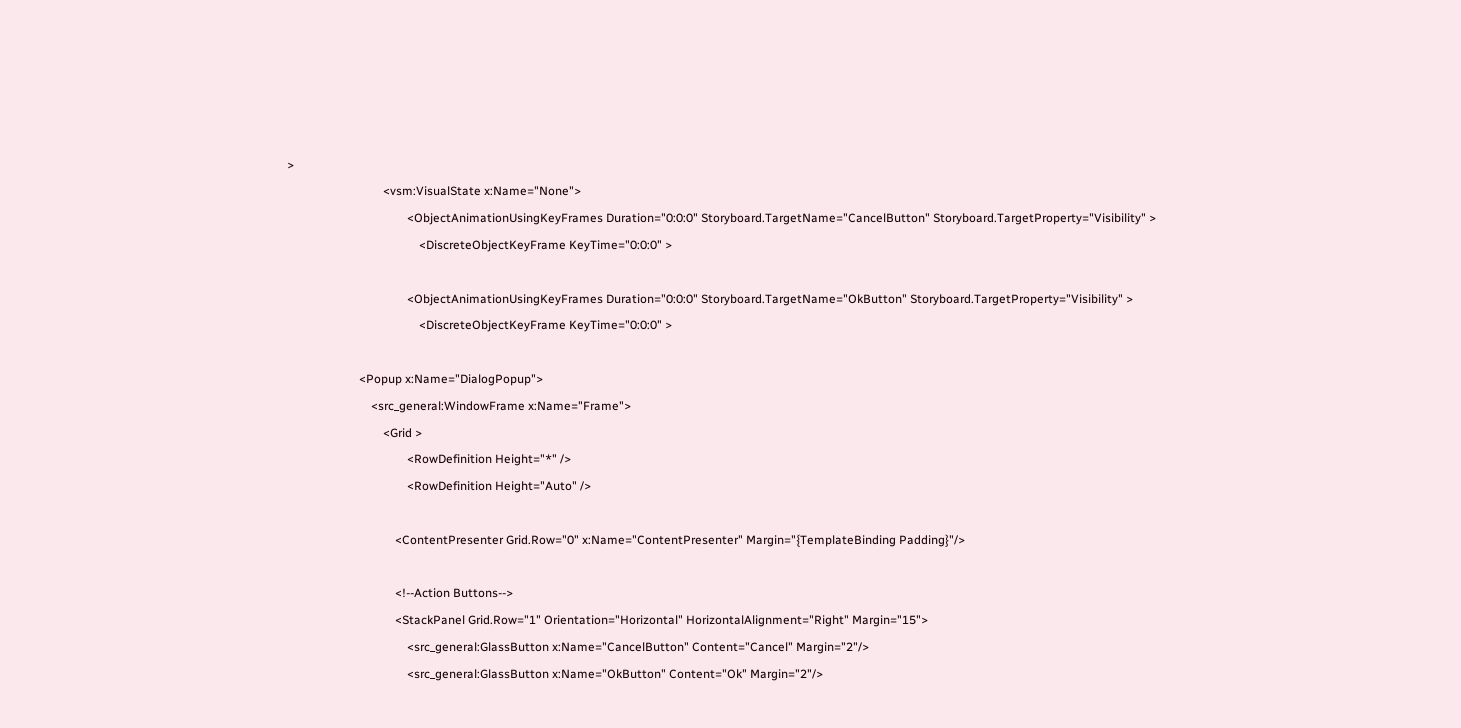>
                                <vsm:VisualState x:Name="None">
                                        <ObjectAnimationUsingKeyFrames Duration="0:0:0" Storyboard.TargetName="CancelButton" Storyboard.TargetProperty="Visibility" >
                                            <DiscreteObjectKeyFrame KeyTime="0:0:0" >

                                        <ObjectAnimationUsingKeyFrames Duration="0:0:0" Storyboard.TargetName="OkButton" Storyboard.TargetProperty="Visibility" >
                                            <DiscreteObjectKeyFrame KeyTime="0:0:0" >

                        <Popup x:Name="DialogPopup">
                            <src_general:WindowFrame x:Name="Frame">
                                <Grid >
                                        <RowDefinition Height="*" />
                                        <RowDefinition Height="Auto" />

                                    <ContentPresenter Grid.Row="0" x:Name="ContentPresenter" Margin="{TemplateBinding Padding}"/>

                                    <!--Action Buttons-->
                                    <StackPanel Grid.Row="1" Orientation="Horizontal" HorizontalAlignment="Right" Margin="15">
                                        <src_general:GlassButton x:Name="CancelButton" Content="Cancel" Margin="2"/>
                                        <src_general:GlassButton x:Name="OkButton" Content="Ok" Margin="2"/>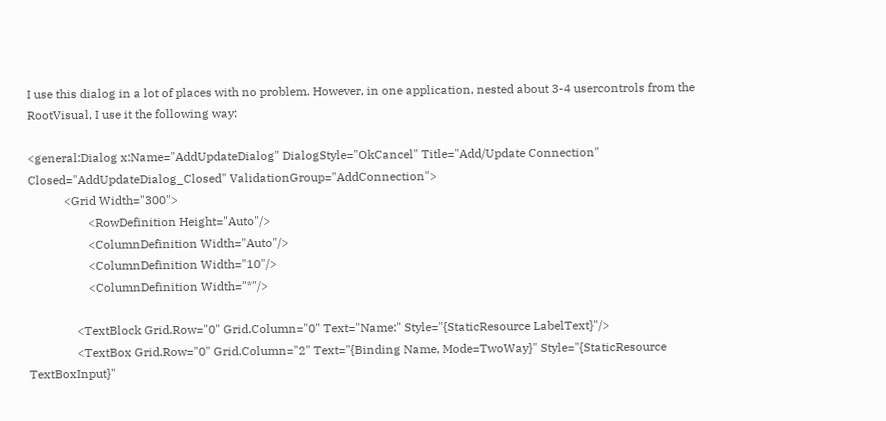I use this dialog in a lot of places with no problem. However, in one application, nested about 3-4 usercontrols from the RootVisual, I use it the following way:

<general:Dialog x:Name="AddUpdateDialog" DialogStyle="OkCancel" Title="Add/Update Connection" Closed="AddUpdateDialog_Closed" ValidationGroup="AddConnection">
            <Grid Width="300">
                    <RowDefinition Height="Auto"/>
                    <ColumnDefinition Width="Auto"/>
                    <ColumnDefinition Width="10"/>
                    <ColumnDefinition Width="*"/>

                <TextBlock Grid.Row="0" Grid.Column="0" Text="Name:" Style="{StaticResource LabelText}"/>
                <TextBox Grid.Row="0" Grid.Column="2" Text="{Binding Name, Mode=TwoWay}" Style="{StaticResource TextBoxInput}"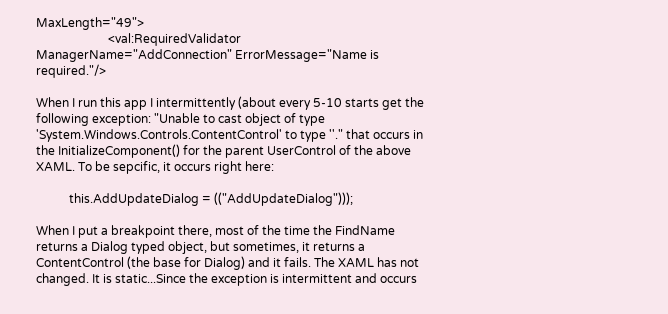MaxLength="49">
                        <val:RequiredValidator ManagerName="AddConnection" ErrorMessage="Name is required."/>

When I run this app I intermittently (about every 5-10 starts get the following exception: "Unable to cast object of type 'System.Windows.Controls.ContentControl' to type ''." that occurs in the InitializeComponent() for the parent UserControl of the above XAML. To be sepcific, it occurs right here:

           this.AddUpdateDialog = (("AddUpdateDialog")));

When I put a breakpoint there, most of the time the FindName returns a Dialog typed object, but sometimes, it returns a ContentControl (the base for Dialog) and it fails. The XAML has not changed. It is static...Since the exception is intermittent and occurs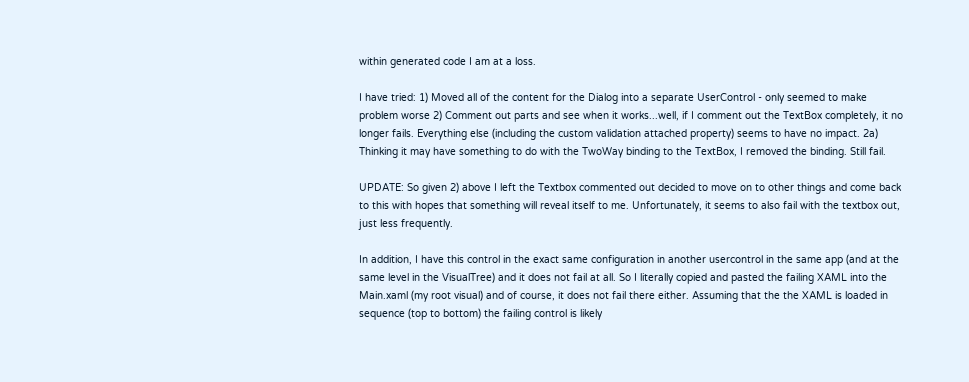within generated code I am at a loss.

I have tried: 1) Moved all of the content for the Dialog into a separate UserControl - only seemed to make problem worse 2) Comment out parts and see when it works...well, if I comment out the TextBox completely, it no longer fails. Everything else (including the custom validation attached property) seems to have no impact. 2a) Thinking it may have something to do with the TwoWay binding to the TextBox, I removed the binding. Still fail.

UPDATE: So given 2) above I left the Textbox commented out decided to move on to other things and come back to this with hopes that something will reveal itself to me. Unfortunately, it seems to also fail with the textbox out, just less frequently.

In addition, I have this control in the exact same configuration in another usercontrol in the same app (and at the same level in the VisualTree) and it does not fail at all. So I literally copied and pasted the failing XAML into the Main.xaml (my root visual) and of course, it does not fail there either. Assuming that the the XAML is loaded in sequence (top to bottom) the failing control is likely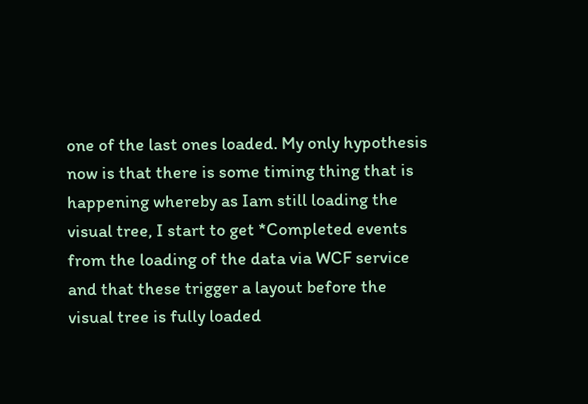one of the last ones loaded. My only hypothesis now is that there is some timing thing that is happening whereby as Iam still loading the visual tree, I start to get *Completed events from the loading of the data via WCF service and that these trigger a layout before the visual tree is fully loaded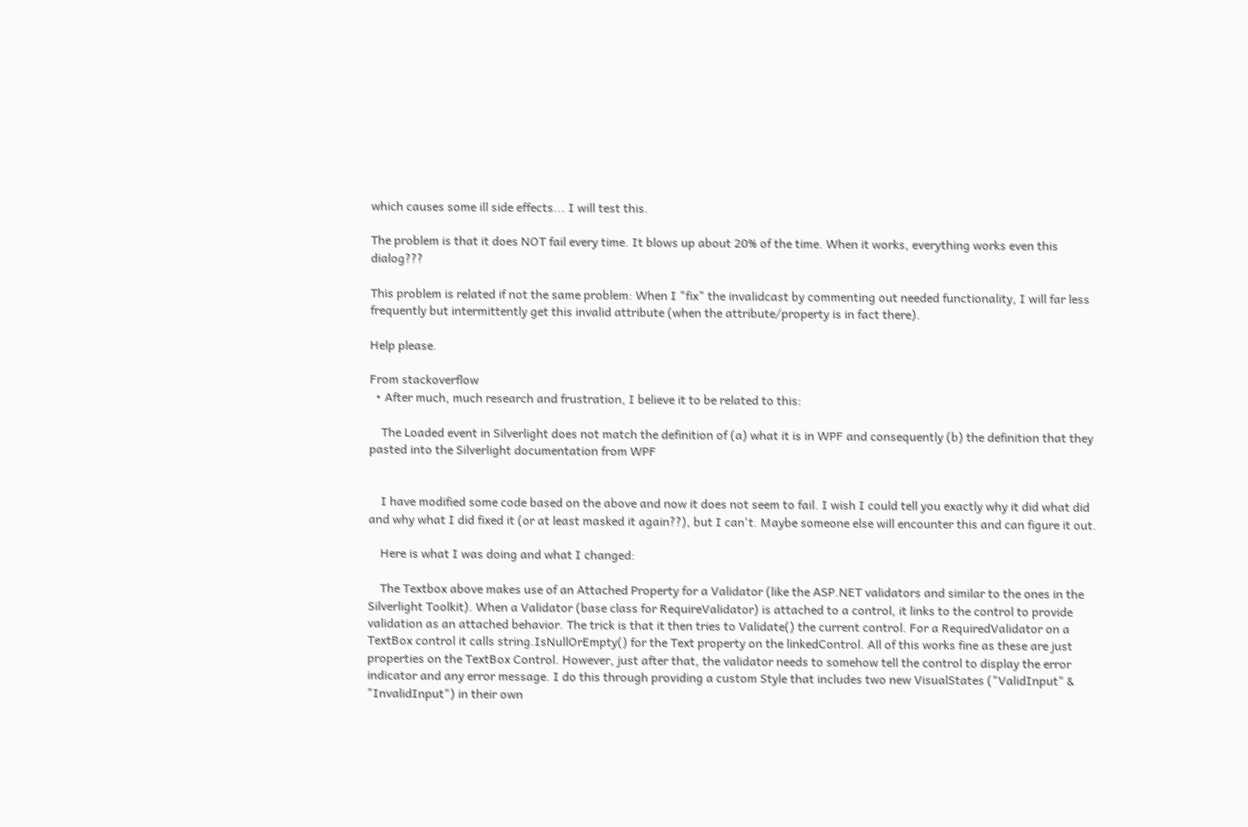which causes some ill side effects... I will test this.

The problem is that it does NOT fail every time. It blows up about 20% of the time. When it works, everything works even this dialog???

This problem is related if not the same problem: When I "fix" the invalidcast by commenting out needed functionality, I will far less frequently but intermittently get this invalid attribute (when the attribute/property is in fact there).

Help please.

From stackoverflow
  • After much, much research and frustration, I believe it to be related to this:

    The Loaded event in Silverlight does not match the definition of (a) what it is in WPF and consequently (b) the definition that they pasted into the Silverlight documentation from WPF


    I have modified some code based on the above and now it does not seem to fail. I wish I could tell you exactly why it did what did and why what I did fixed it (or at least masked it again??), but I can't. Maybe someone else will encounter this and can figure it out.

    Here is what I was doing and what I changed:

    The Textbox above makes use of an Attached Property for a Validator (like the ASP.NET validators and similar to the ones in the Silverlight Toolkit). When a Validator (base class for RequireValidator) is attached to a control, it links to the control to provide validation as an attached behavior. The trick is that it then tries to Validate() the current control. For a RequiredValidator on a TextBox control it calls string.IsNullOrEmpty() for the Text property on the linkedControl. All of this works fine as these are just properties on the TextBox Control. However, just after that, the validator needs to somehow tell the control to display the error indicator and any error message. I do this through providing a custom Style that includes two new VisualStates ("ValidInput" & "InvalidInput") in their own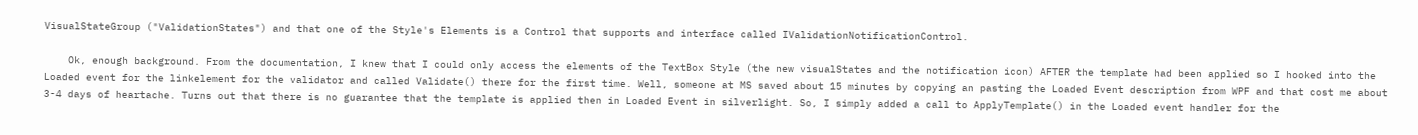VisualStateGroup ("ValidationStates") and that one of the Style's Elements is a Control that supports and interface called IValidationNotificationControl.

    Ok, enough background. From the documentation, I knew that I could only access the elements of the TextBox Style (the new visualStates and the notification icon) AFTER the template had been applied so I hooked into the Loaded event for the linkelement for the validator and called Validate() there for the first time. Well, someone at MS saved about 15 minutes by copying an pasting the Loaded Event description from WPF and that cost me about 3-4 days of heartache. Turns out that there is no guarantee that the template is applied then in Loaded Event in silverlight. So, I simply added a call to ApplyTemplate() in the Loaded event handler for the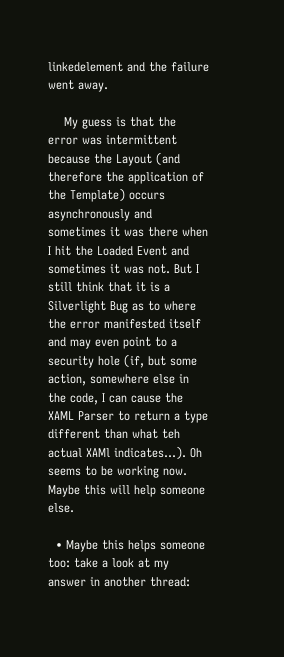linkedelement and the failure went away.

    My guess is that the error was intermittent because the Layout (and therefore the application of the Template) occurs asynchronously and sometimes it was there when I hit the Loaded Event and sometimes it was not. But I still think that it is a Silverlight Bug as to where the error manifested itself and may even point to a security hole (if, but some action, somewhere else in the code, I can cause the XAML Parser to return a type different than what teh actual XAMl indicates...). Oh seems to be working now. Maybe this will help someone else.

  • Maybe this helps someone too: take a look at my answer in another thread: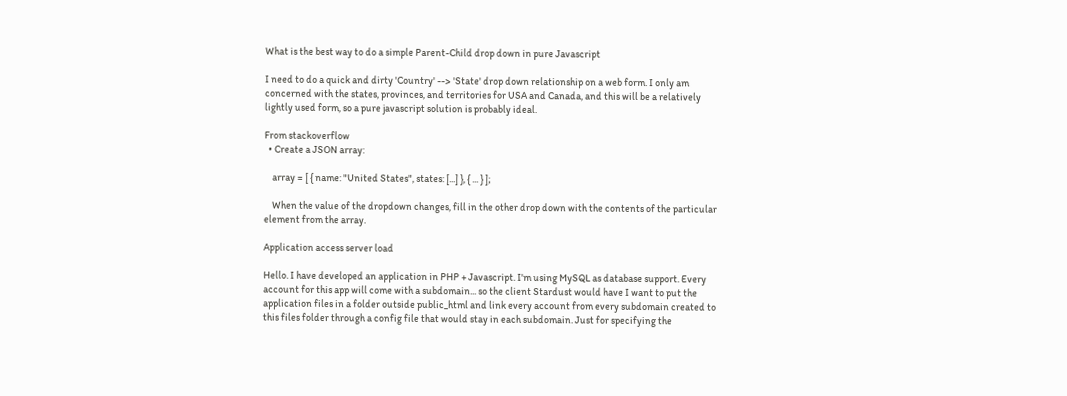What is the best way to do a simple Parent-Child drop down in pure Javascript

I need to do a quick and dirty 'Country' --> 'State' drop down relationship on a web form. I only am concerned with the states, provinces, and territories for USA and Canada, and this will be a relatively lightly used form, so a pure javascript solution is probably ideal.

From stackoverflow
  • Create a JSON array:

    array = [ { name: "United States", states: [...] }, { ... } ];

    When the value of the dropdown changes, fill in the other drop down with the contents of the particular element from the array.

Application access server load

Hello. I have developed an application in PHP + Javascript. I'm using MySQL as database support. Every account for this app will come with a subdomain... so the client Stardust would have I want to put the application files in a folder outside public_html and link every account from every subdomain created to this files folder through a config file that would stay in each subdomain. Just for specifying the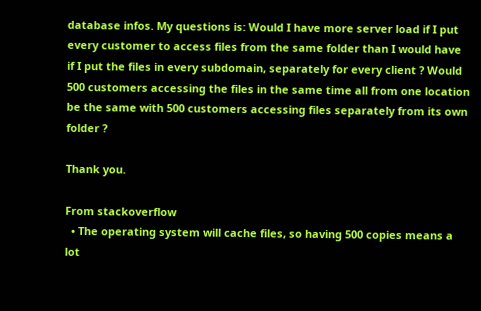database infos. My questions is: Would I have more server load if I put every customer to access files from the same folder than I would have if I put the files in every subdomain, separately for every client ? Would 500 customers accessing the files in the same time all from one location be the same with 500 customers accessing files separately from its own folder ?

Thank you.

From stackoverflow
  • The operating system will cache files, so having 500 copies means a lot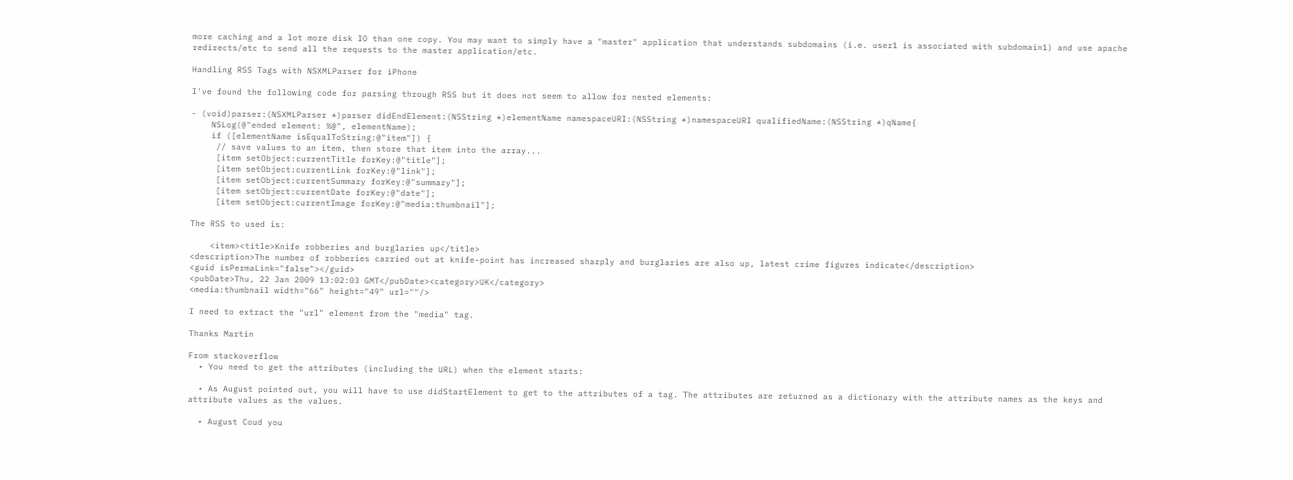more caching and a lot more disk IO than one copy. You may want to simply have a "master" application that understands subdomains (i.e. user1 is associated with subdomain1) and use apache redirects/etc to send all the requests to the master application/etc.

Handling RSS Tags with NSXMLParser for iPhone

I've found the following code for parsing through RSS but it does not seem to allow for nested elements:

- (void)parser:(NSXMLParser *)parser didEndElement:(NSString *)elementName namespaceURI:(NSString *)namespaceURI qualifiedName:(NSString *)qName{
    NSLog(@"ended element: %@", elementName);
    if ([elementName isEqualToString:@"item"]) {
     // save values to an item, then store that item into the array...
     [item setObject:currentTitle forKey:@"title"];
     [item setObject:currentLink forKey:@"link"];
     [item setObject:currentSummary forKey:@"summary"];
     [item setObject:currentDate forKey:@"date"];
     [item setObject:currentImage forKey:@"media:thumbnail"];

The RSS to used is:

    <item><title>Knife robberies and burglaries up</title>
<description>The number of robberies carried out at knife-point has increased sharply and burglaries are also up, latest crime figures indicate</description>
<guid isPermaLink="false"></guid>
<pubDate>Thu, 22 Jan 2009 13:02:03 GMT</pubDate><category>UK</category>
<media:thumbnail width="66" height="49" url=""/>

I need to extract the "url" element from the "media" tag.

Thanks Martin

From stackoverflow
  • You need to get the attributes (including the URL) when the element starts:

  • As August pointed out, you will have to use didStartElement to get to the attributes of a tag. The attributes are returned as a dictionary with the attribute names as the keys and attribute values as the values.

  • August Coud you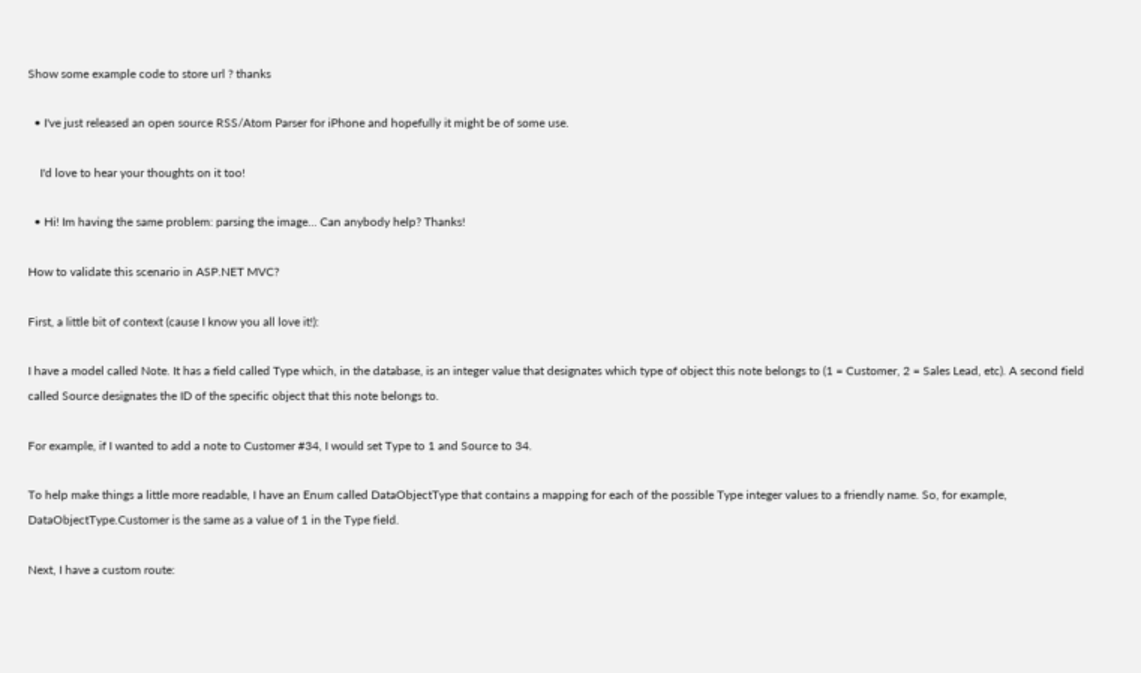Show some example code to store url ? thanks

  • I've just released an open source RSS/Atom Parser for iPhone and hopefully it might be of some use.

    I'd love to hear your thoughts on it too!

  • Hi! Im having the same problem: parsing the image... Can anybody help? Thanks!

How to validate this scenario in ASP.NET MVC?

First, a little bit of context (cause I know you all love it!):

I have a model called Note. It has a field called Type which, in the database, is an integer value that designates which type of object this note belongs to (1 = Customer, 2 = Sales Lead, etc). A second field called Source designates the ID of the specific object that this note belongs to.

For example, if I wanted to add a note to Customer #34, I would set Type to 1 and Source to 34.

To help make things a little more readable, I have an Enum called DataObjectType that contains a mapping for each of the possible Type integer values to a friendly name. So, for example, DataObjectType.Customer is the same as a value of 1 in the Type field.

Next, I have a custom route: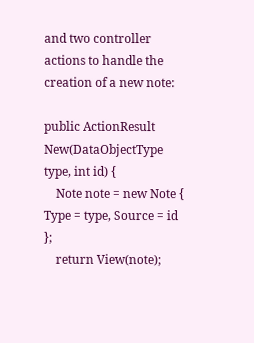and two controller actions to handle the creation of a new note:

public ActionResult New(DataObjectType type, int id) {
    Note note = new Note { Type = type, Source = id };
    return View(note);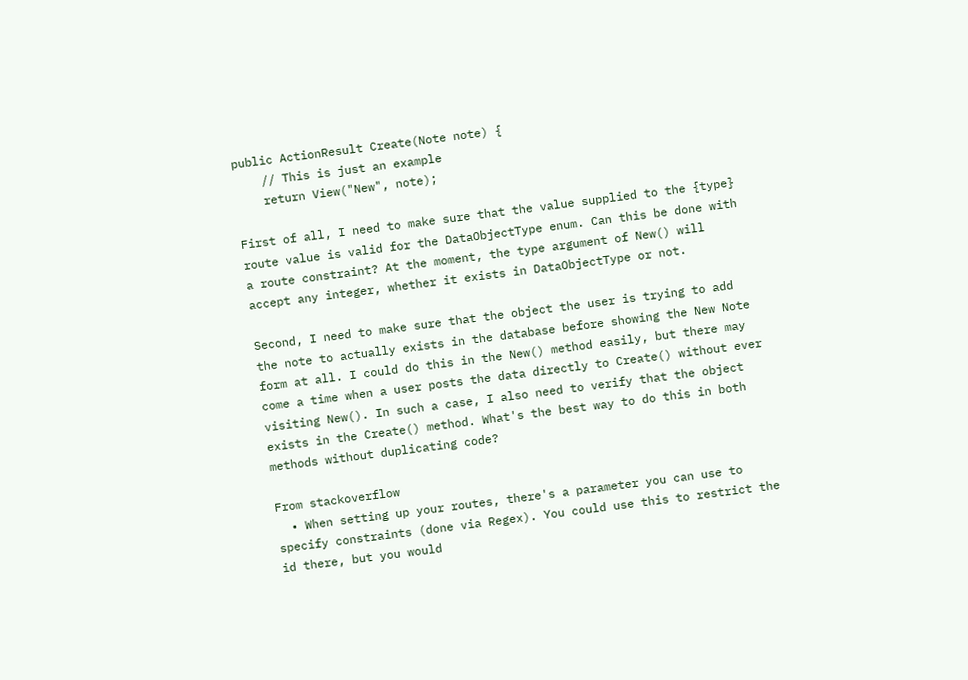public ActionResult Create(Note note) {
    // This is just an example
    return View("New", note);

First of all, I need to make sure that the value supplied to the {type} route value is valid for the DataObjectType enum. Can this be done with a route constraint? At the moment, the type argument of New() will accept any integer, whether it exists in DataObjectType or not.

Second, I need to make sure that the object the user is trying to add the note to actually exists in the database before showing the New Note form at all. I could do this in the New() method easily, but there may come a time when a user posts the data directly to Create() without ever visiting New(). In such a case, I also need to verify that the object exists in the Create() method. What's the best way to do this in both methods without duplicating code?

From stackoverflow
  • When setting up your routes, there's a parameter you can use to specify constraints (done via Regex). You could use this to restrict the id there, but you would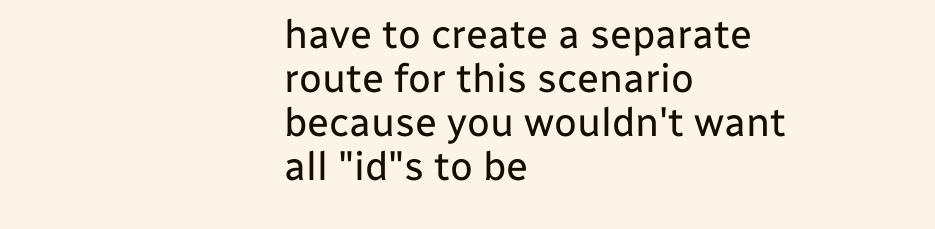have to create a separate route for this scenario because you wouldn't want all "id"s to be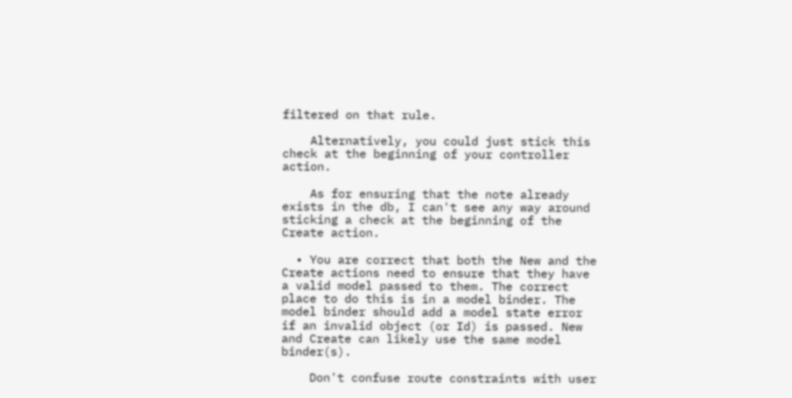filtered on that rule.

    Alternatively, you could just stick this check at the beginning of your controller action.

    As for ensuring that the note already exists in the db, I can't see any way around sticking a check at the beginning of the Create action.

  • You are correct that both the New and the Create actions need to ensure that they have a valid model passed to them. The correct place to do this is in a model binder. The model binder should add a model state error if an invalid object (or Id) is passed. New and Create can likely use the same model binder(s).

    Don't confuse route constraints with user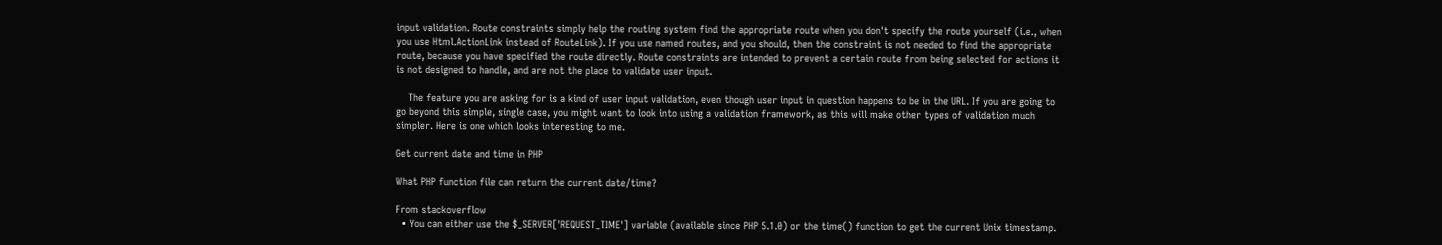input validation. Route constraints simply help the routing system find the appropriate route when you don't specify the route yourself (i.e., when you use Html.ActionLink instead of RouteLink). If you use named routes, and you should, then the constraint is not needed to find the appropriate route, because you have specified the route directly. Route constraints are intended to prevent a certain route from being selected for actions it is not designed to handle, and are not the place to validate user input.

    The feature you are asking for is a kind of user input validation, even though user input in question happens to be in the URL. If you are going to go beyond this simple, single case, you might want to look into using a validation framework, as this will make other types of validation much simpler. Here is one which looks interesting to me.

Get current date and time in PHP

What PHP function file can return the current date/time?

From stackoverflow
  • You can either use the $_SERVER['REQUEST_TIME'] variable (available since PHP 5.1.0) or the time() function to get the current Unix timestamp.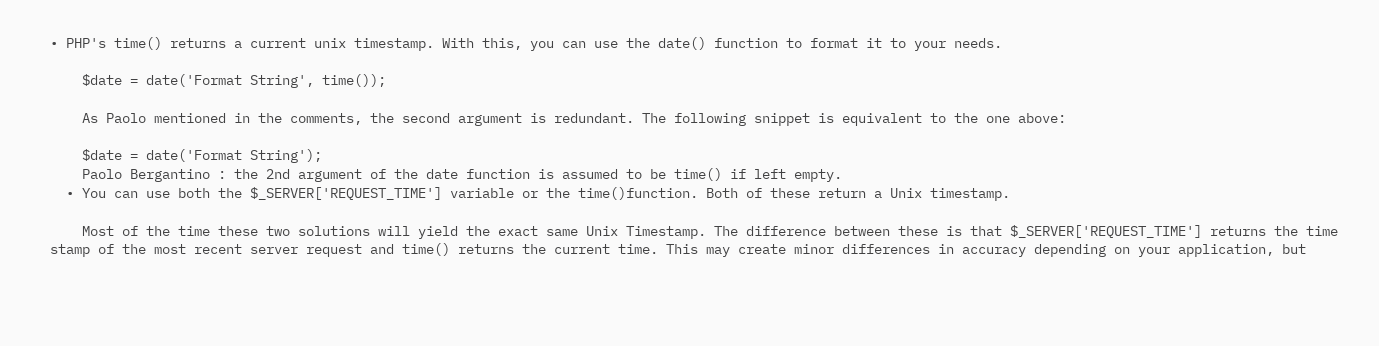• PHP's time() returns a current unix timestamp. With this, you can use the date() function to format it to your needs.

    $date = date('Format String', time());

    As Paolo mentioned in the comments, the second argument is redundant. The following snippet is equivalent to the one above:

    $date = date('Format String');
    Paolo Bergantino : the 2nd argument of the date function is assumed to be time() if left empty.
  • You can use both the $_SERVER['REQUEST_TIME'] variable or the time()function. Both of these return a Unix timestamp.

    Most of the time these two solutions will yield the exact same Unix Timestamp. The difference between these is that $_SERVER['REQUEST_TIME'] returns the time stamp of the most recent server request and time() returns the current time. This may create minor differences in accuracy depending on your application, but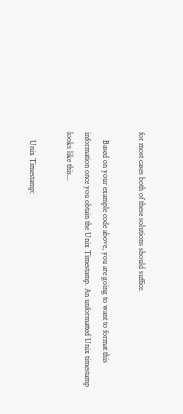for most cases both of these solutions should suffice.

    Based on your example code above, you are going to want to format this information once you obtain the Unix Timestamp. An unformatted Unix timestamp looks like this...

    Unix Timestamp: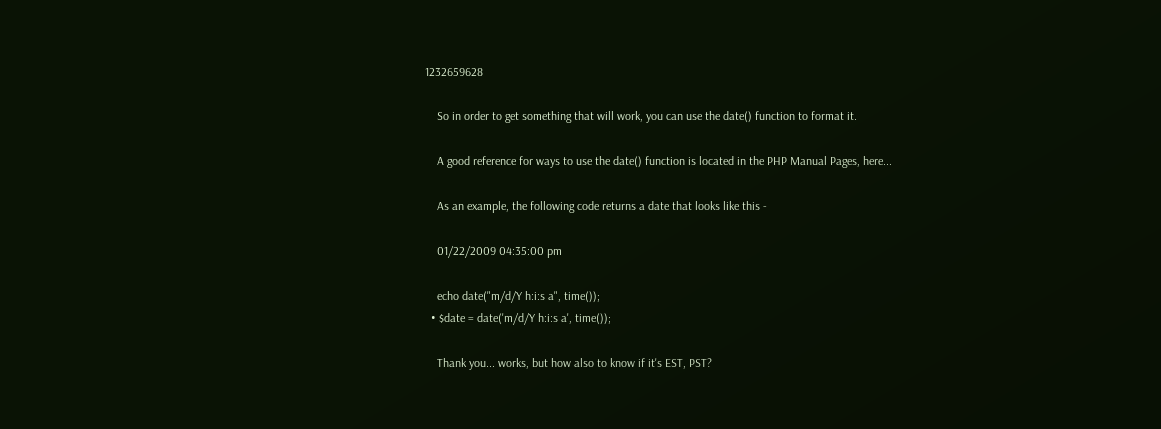1232659628

    So in order to get something that will work, you can use the date() function to format it.

    A good reference for ways to use the date() function is located in the PHP Manual Pages, here...

    As an example, the following code returns a date that looks like this -

    01/22/2009 04:35:00 pm

    echo date("m/d/Y h:i:s a", time());
  • $date = date('m/d/Y h:i:s a', time());

    Thank you... works, but how also to know if it's EST, PST?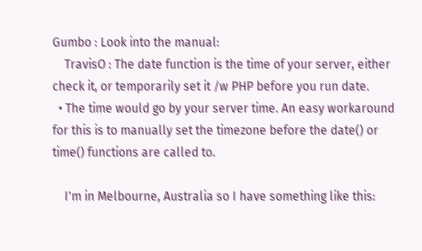Gumbo : Look into the manual:
    TravisO : The date function is the time of your server, either check it, or temporarily set it /w PHP before you run date.
  • The time would go by your server time. An easy workaround for this is to manually set the timezone before the date() or time() functions are called to.

    I'm in Melbourne, Australia so I have something like this: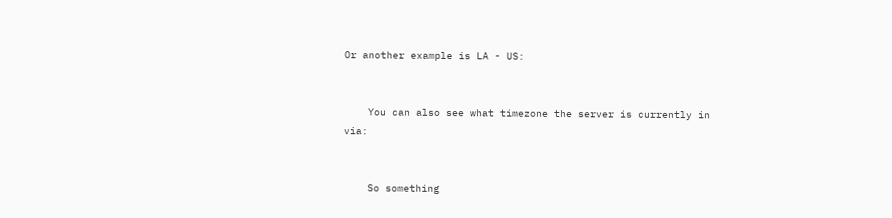Or another example is LA - US:


    You can also see what timezone the server is currently in via:


    So something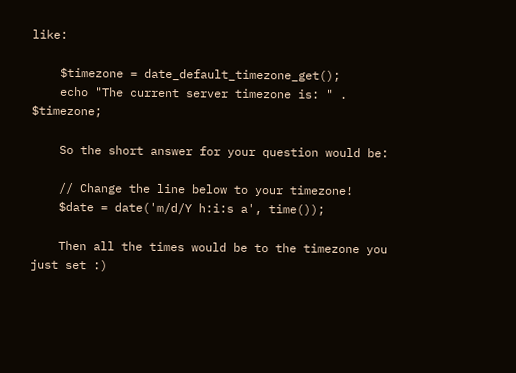like:

    $timezone = date_default_timezone_get();
    echo "The current server timezone is: " . $timezone;

    So the short answer for your question would be:

    // Change the line below to your timezone!
    $date = date('m/d/Y h:i:s a', time());

    Then all the times would be to the timezone you just set :)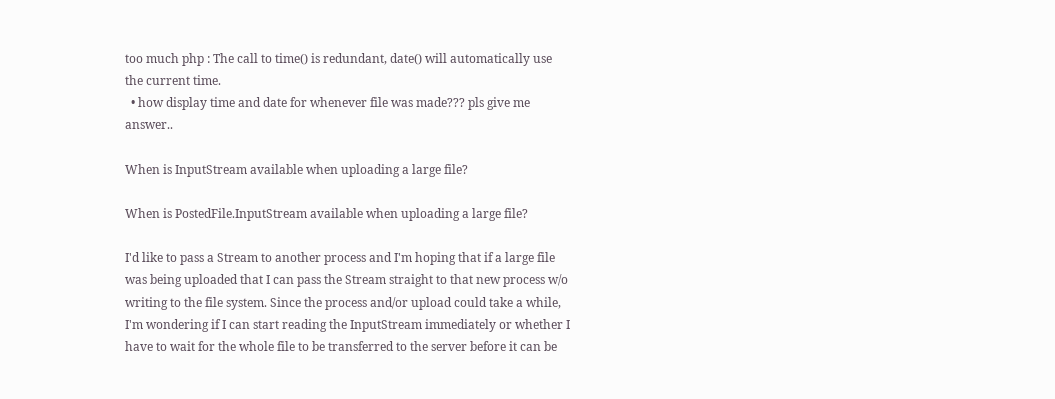too much php : The call to time() is redundant, date() will automatically use the current time.
  • how display time and date for whenever file was made??? pls give me answer..

When is InputStream available when uploading a large file?

When is PostedFile.InputStream available when uploading a large file?

I'd like to pass a Stream to another process and I'm hoping that if a large file was being uploaded that I can pass the Stream straight to that new process w/o writing to the file system. Since the process and/or upload could take a while, I'm wondering if I can start reading the InputStream immediately or whether I have to wait for the whole file to be transferred to the server before it can be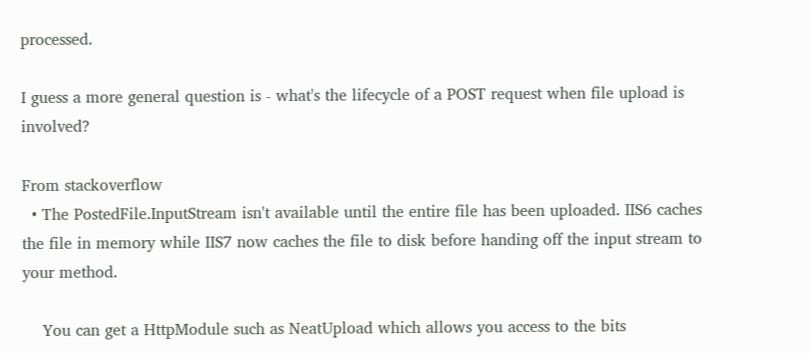processed.

I guess a more general question is - what's the lifecycle of a POST request when file upload is involved?

From stackoverflow
  • The PostedFile.InputStream isn't available until the entire file has been uploaded. IIS6 caches the file in memory while IIS7 now caches the file to disk before handing off the input stream to your method.

    You can get a HttpModule such as NeatUpload which allows you access to the bits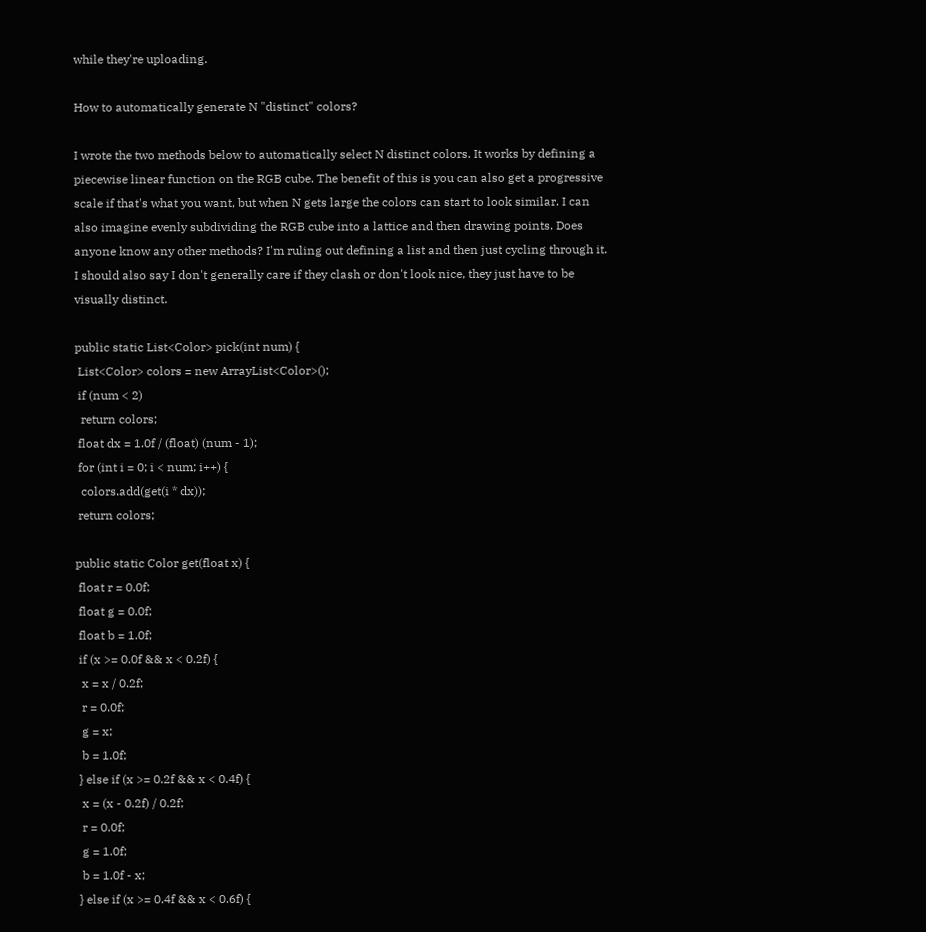while they're uploading.

How to automatically generate N "distinct" colors?

I wrote the two methods below to automatically select N distinct colors. It works by defining a piecewise linear function on the RGB cube. The benefit of this is you can also get a progressive scale if that's what you want, but when N gets large the colors can start to look similar. I can also imagine evenly subdividing the RGB cube into a lattice and then drawing points. Does anyone know any other methods? I'm ruling out defining a list and then just cycling through it. I should also say I don't generally care if they clash or don't look nice, they just have to be visually distinct.

public static List<Color> pick(int num) {
 List<Color> colors = new ArrayList<Color>();
 if (num < 2)
  return colors;
 float dx = 1.0f / (float) (num - 1);
 for (int i = 0; i < num; i++) {
  colors.add(get(i * dx));
 return colors;

public static Color get(float x) {
 float r = 0.0f;
 float g = 0.0f;
 float b = 1.0f;
 if (x >= 0.0f && x < 0.2f) {
  x = x / 0.2f;
  r = 0.0f;
  g = x;
  b = 1.0f;
 } else if (x >= 0.2f && x < 0.4f) {
  x = (x - 0.2f) / 0.2f;
  r = 0.0f;
  g = 1.0f;
  b = 1.0f - x;
 } else if (x >= 0.4f && x < 0.6f) {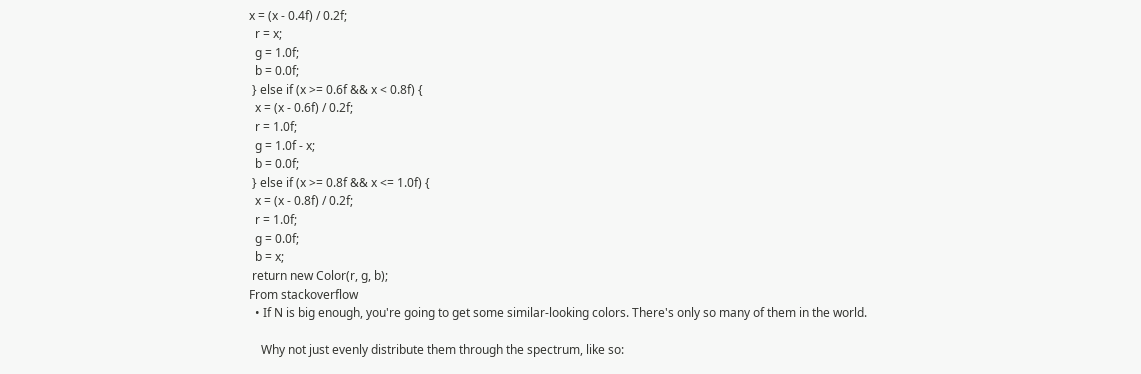x = (x - 0.4f) / 0.2f;
  r = x;
  g = 1.0f;
  b = 0.0f;
 } else if (x >= 0.6f && x < 0.8f) {
  x = (x - 0.6f) / 0.2f;
  r = 1.0f;
  g = 1.0f - x;
  b = 0.0f;
 } else if (x >= 0.8f && x <= 1.0f) {
  x = (x - 0.8f) / 0.2f;
  r = 1.0f;
  g = 0.0f;
  b = x;
 return new Color(r, g, b);
From stackoverflow
  • If N is big enough, you're going to get some similar-looking colors. There's only so many of them in the world.

    Why not just evenly distribute them through the spectrum, like so: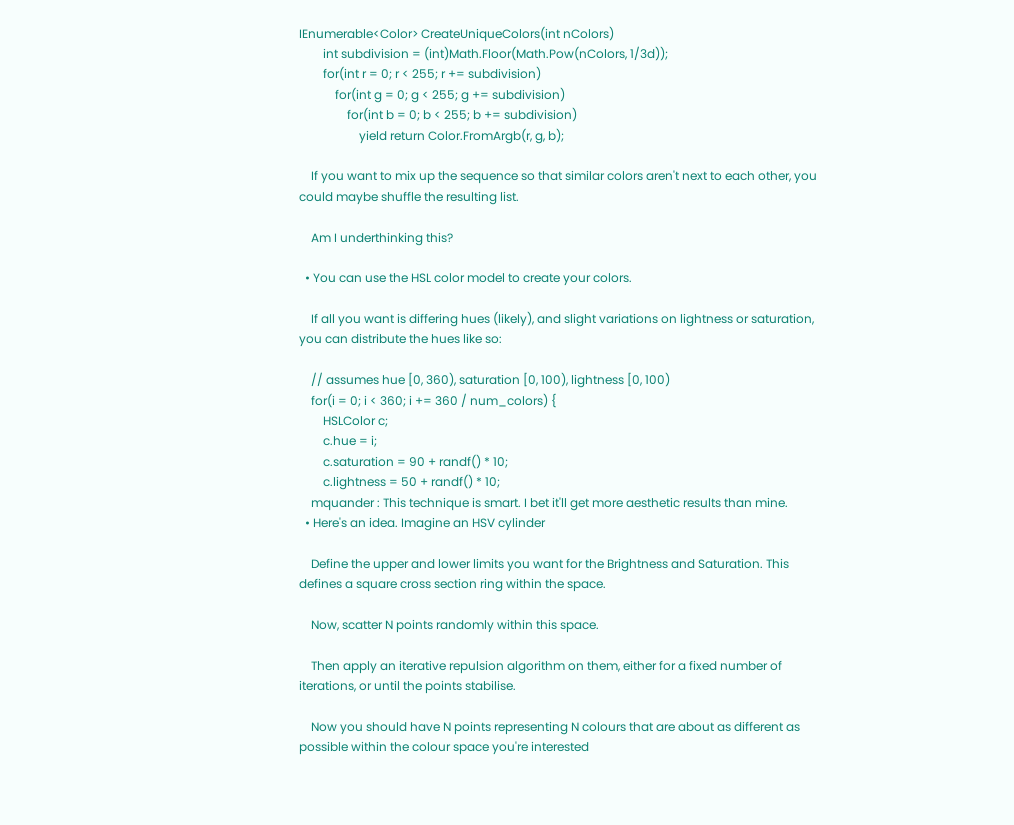IEnumerable<Color> CreateUniqueColors(int nColors)
        int subdivision = (int)Math.Floor(Math.Pow(nColors, 1/3d));
        for(int r = 0; r < 255; r += subdivision)
            for(int g = 0; g < 255; g += subdivision)
                for(int b = 0; b < 255; b += subdivision)
                    yield return Color.FromArgb(r, g, b);

    If you want to mix up the sequence so that similar colors aren't next to each other, you could maybe shuffle the resulting list.

    Am I underthinking this?

  • You can use the HSL color model to create your colors.

    If all you want is differing hues (likely), and slight variations on lightness or saturation, you can distribute the hues like so:

    // assumes hue [0, 360), saturation [0, 100), lightness [0, 100)
    for(i = 0; i < 360; i += 360 / num_colors) {
        HSLColor c;
        c.hue = i;
        c.saturation = 90 + randf() * 10;
        c.lightness = 50 + randf() * 10;
    mquander : This technique is smart. I bet it'll get more aesthetic results than mine.
  • Here's an idea. Imagine an HSV cylinder

    Define the upper and lower limits you want for the Brightness and Saturation. This defines a square cross section ring within the space.

    Now, scatter N points randomly within this space.

    Then apply an iterative repulsion algorithm on them, either for a fixed number of iterations, or until the points stabilise.

    Now you should have N points representing N colours that are about as different as possible within the colour space you're interested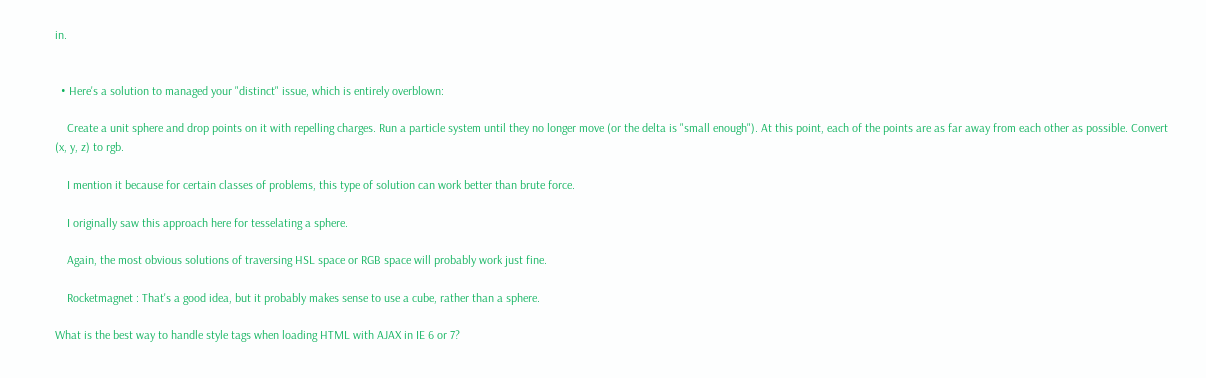in.


  • Here's a solution to managed your "distinct" issue, which is entirely overblown:

    Create a unit sphere and drop points on it with repelling charges. Run a particle system until they no longer move (or the delta is "small enough"). At this point, each of the points are as far away from each other as possible. Convert (x, y, z) to rgb.

    I mention it because for certain classes of problems, this type of solution can work better than brute force.

    I originally saw this approach here for tesselating a sphere.

    Again, the most obvious solutions of traversing HSL space or RGB space will probably work just fine.

    Rocketmagnet : That's a good idea, but it probably makes sense to use a cube, rather than a sphere.

What is the best way to handle style tags when loading HTML with AJAX in IE 6 or 7?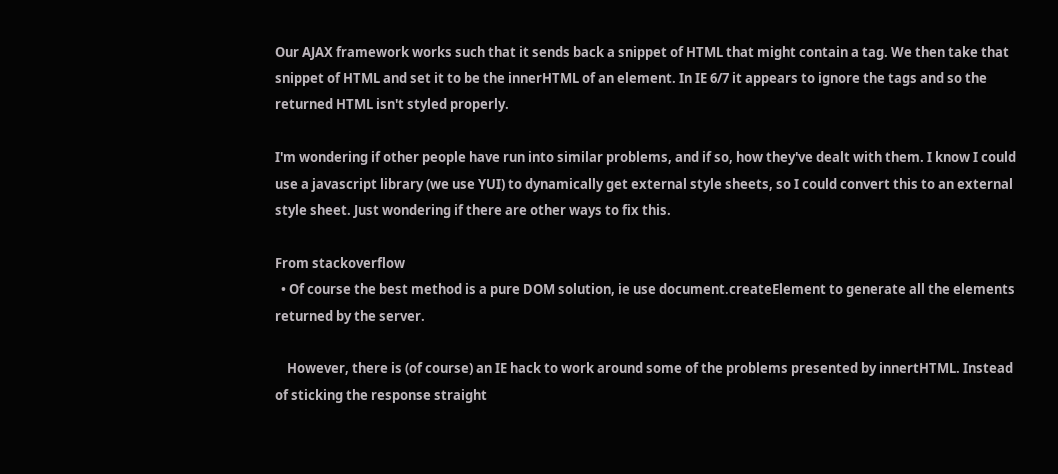Our AJAX framework works such that it sends back a snippet of HTML that might contain a tag. We then take that snippet of HTML and set it to be the innerHTML of an element. In IE 6/7 it appears to ignore the tags and so the returned HTML isn't styled properly.

I'm wondering if other people have run into similar problems, and if so, how they've dealt with them. I know I could use a javascript library (we use YUI) to dynamically get external style sheets, so I could convert this to an external style sheet. Just wondering if there are other ways to fix this.

From stackoverflow
  • Of course the best method is a pure DOM solution, ie use document.createElement to generate all the elements returned by the server.

    However, there is (of course) an IE hack to work around some of the problems presented by innertHTML. Instead of sticking the response straight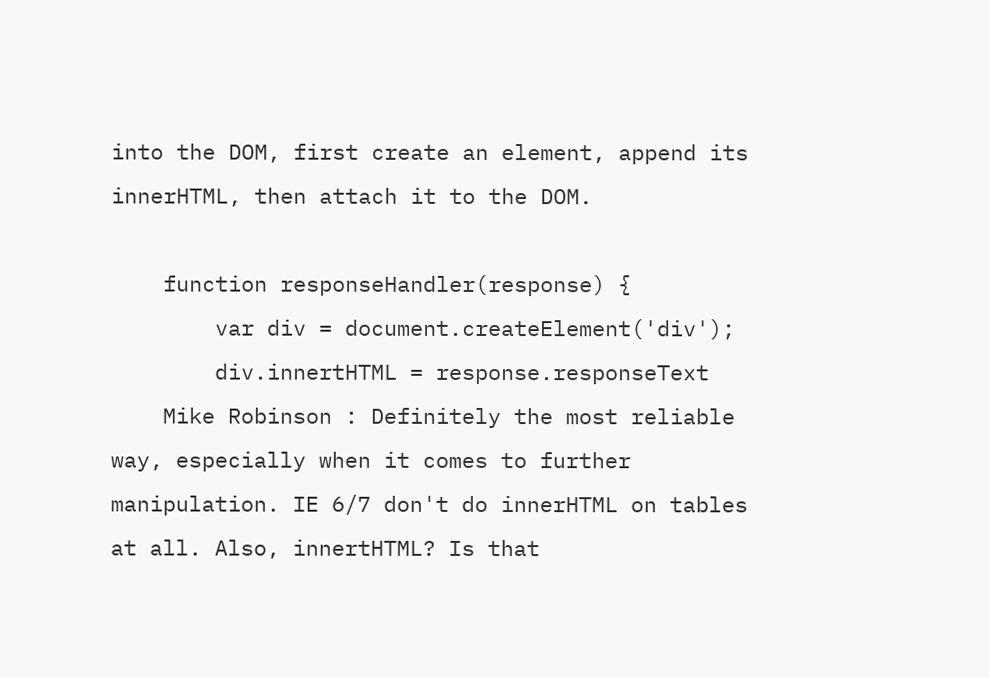into the DOM, first create an element, append its innerHTML, then attach it to the DOM.

    function responseHandler(response) {
        var div = document.createElement('div');
        div.innertHTML = response.responseText
    Mike Robinson : Definitely the most reliable way, especially when it comes to further manipulation. IE 6/7 don't do innerHTML on tables at all. Also, innertHTML? Is that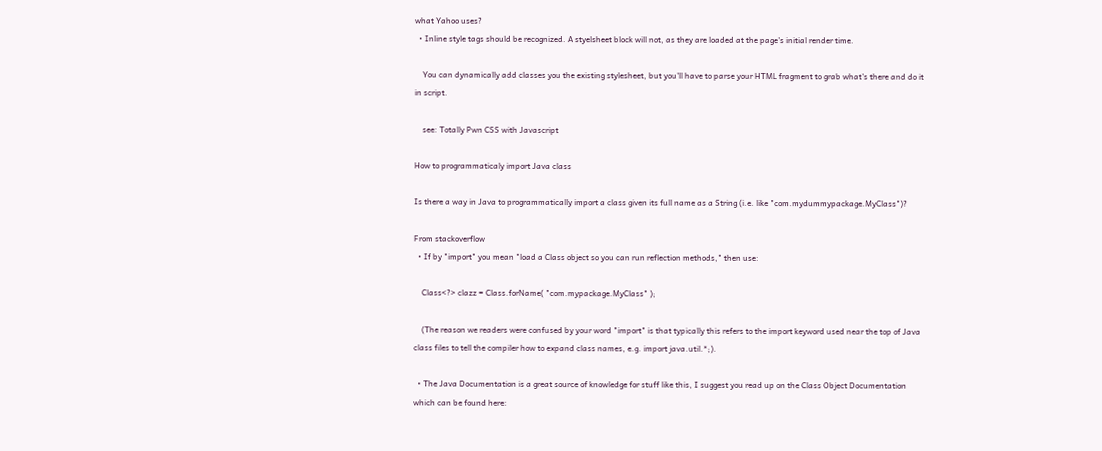what Yahoo uses?
  • Inline style tags should be recognized. A styelsheet block will not, as they are loaded at the page's initial render time.

    You can dynamically add classes you the existing stylesheet, but you'll have to parse your HTML fragment to grab what's there and do it in script.

    see: Totally Pwn CSS with Javascript

How to programmaticaly import Java class

Is there a way in Java to programmatically import a class given its full name as a String (i.e. like "com.mydummypackage.MyClass")?

From stackoverflow
  • If by "import" you mean "load a Class object so you can run reflection methods," then use:

    Class<?> clazz = Class.forName( "com.mypackage.MyClass" );

    (The reason we readers were confused by your word "import" is that typically this refers to the import keyword used near the top of Java class files to tell the compiler how to expand class names, e.g. import java.util.*;).

  • The Java Documentation is a great source of knowledge for stuff like this, I suggest you read up on the Class Object Documentation which can be found here: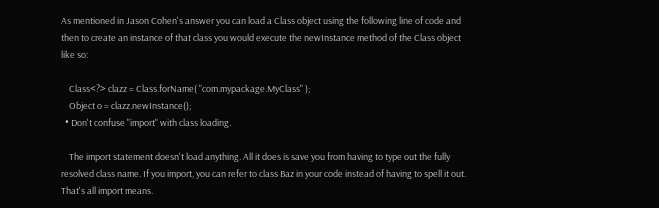As mentioned in Jason Cohen's answer you can load a Class object using the following line of code and then to create an instance of that class you would execute the newInstance method of the Class object like so:

    Class<?> clazz = Class.forName( "com.mypackage.MyClass" );
    Object o = clazz.newInstance();
  • Don't confuse "import" with class loading.

    The import statement doesn't load anything. All it does is save you from having to type out the fully resolved class name. If you import, you can refer to class Baz in your code instead of having to spell it out. That's all import means.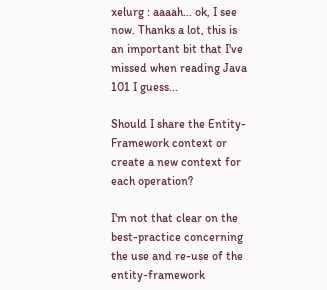xelurg : aaaah... ok, I see now. Thanks a lot, this is an important bit that I've missed when reading Java 101 I guess...

Should I share the Entity-Framework context or create a new context for each operation?

I'm not that clear on the best-practice concerning the use and re-use of the entity-framework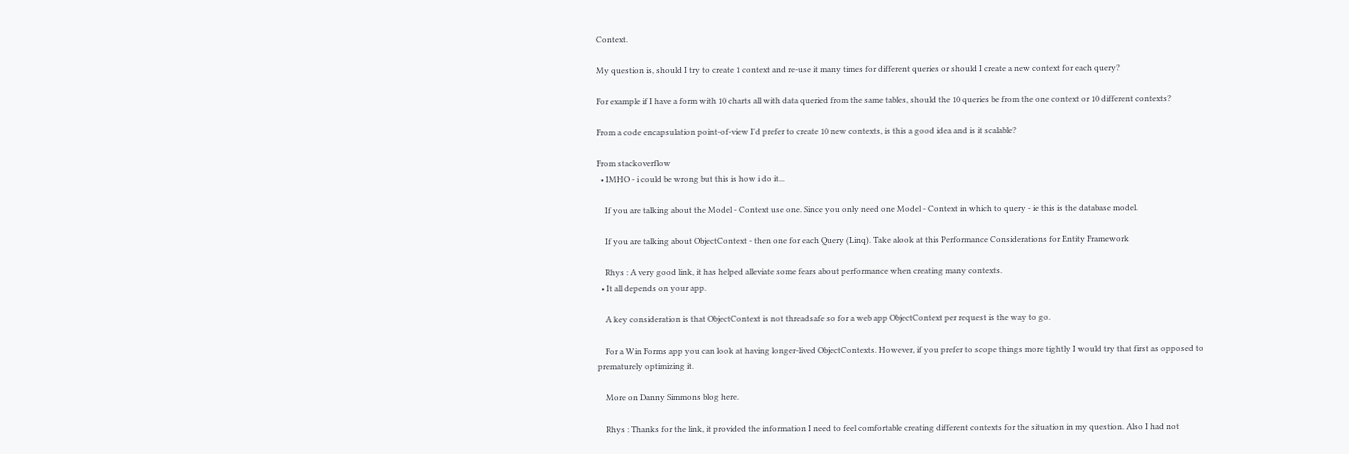Context.

My question is, should I try to create 1 context and re-use it many times for different queries or should I create a new context for each query?

For example if I have a form with 10 charts all with data queried from the same tables, should the 10 queries be from the one context or 10 different contexts?

From a code encapsulation point-of-view I'd prefer to create 10 new contexts, is this a good idea and is it scalable?

From stackoverflow
  • IMHO - i could be wrong but this is how i do it...

    If you are talking about the Model - Context use one. Since you only need one Model - Context in which to query - ie this is the database model.

    If you are talking about ObjectContext - then one for each Query (Linq). Take alook at this Performance Considerations for Entity Framework

    Rhys : A very good link, it has helped alleviate some fears about performance when creating many contexts.
  • It all depends on your app.

    A key consideration is that ObjectContext is not threadsafe so for a web app ObjectContext per request is the way to go.

    For a Win Forms app you can look at having longer-lived ObjectContexts. However, if you prefer to scope things more tightly I would try that first as opposed to prematurely optimizing it.

    More on Danny Simmons blog here.

    Rhys : Thanks for the link, it provided the information I need to feel comfortable creating different contexts for the situation in my question. Also I had not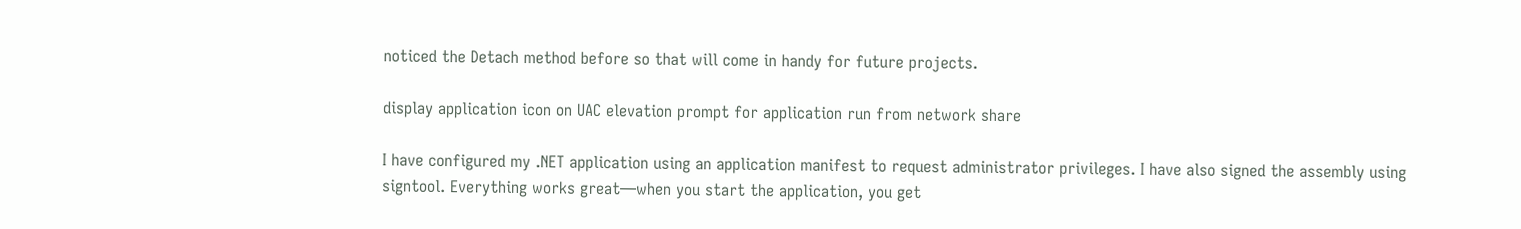noticed the Detach method before so that will come in handy for future projects.

display application icon on UAC elevation prompt for application run from network share

I have configured my .NET application using an application manifest to request administrator privileges. I have also signed the assembly using signtool. Everything works great—when you start the application, you get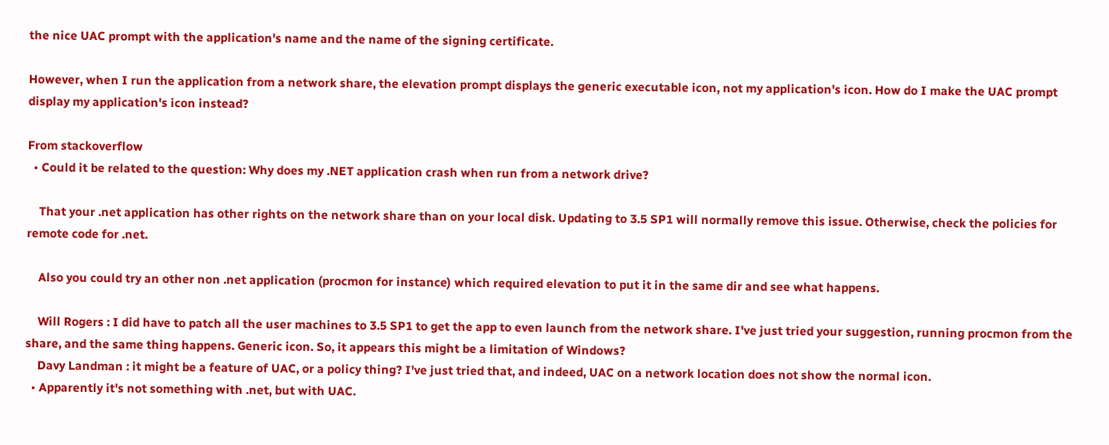the nice UAC prompt with the application's name and the name of the signing certificate.

However, when I run the application from a network share, the elevation prompt displays the generic executable icon, not my application's icon. How do I make the UAC prompt display my application's icon instead?

From stackoverflow
  • Could it be related to the question: Why does my .NET application crash when run from a network drive?

    That your .net application has other rights on the network share than on your local disk. Updating to 3.5 SP1 will normally remove this issue. Otherwise, check the policies for remote code for .net.

    Also you could try an other non .net application (procmon for instance) which required elevation to put it in the same dir and see what happens.

    Will Rogers : I did have to patch all the user machines to 3.5 SP1 to get the app to even launch from the network share. I've just tried your suggestion, running procmon from the share, and the same thing happens. Generic icon. So, it appears this might be a limitation of Windows?
    Davy Landman : it might be a feature of UAC, or a policy thing? I've just tried that, and indeed, UAC on a network location does not show the normal icon.
  • Apparently it's not something with .net, but with UAC.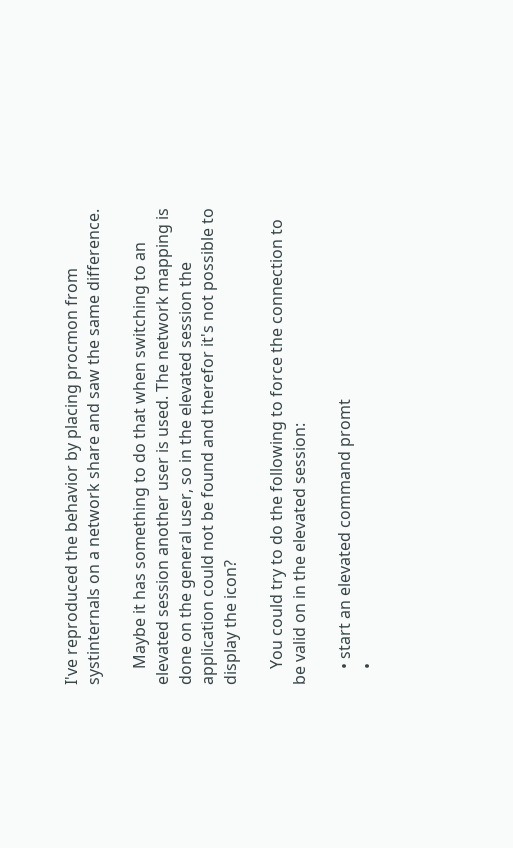I've reproduced the behavior by placing procmon from systinternals on a network share and saw the same difference.

    Maybe it has something to do that when switching to an elevated session another user is used. The network mapping is done on the general user, so in the elevated session the application could not be found and therefor it's not possible to display the icon?

    You could try to do the following to force the connection to be valid on in the elevated session:

    • start an elevated command promt
    •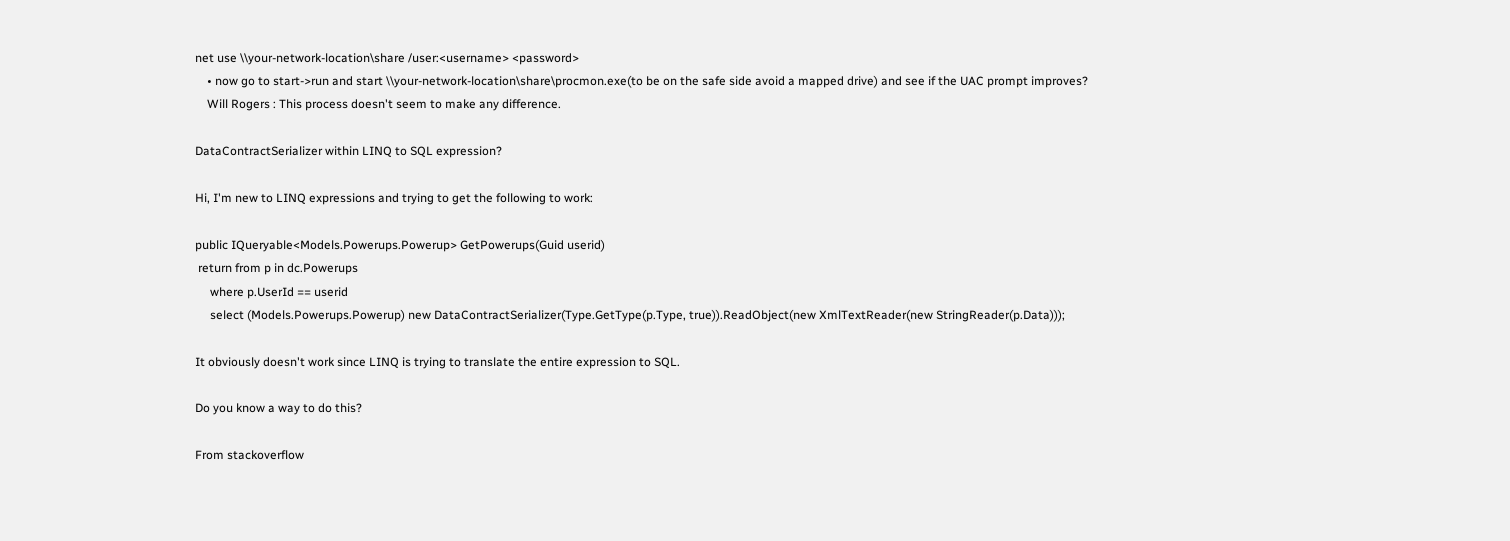net use \\your-network-location\share /user:<username> <password>
    • now go to start->run and start \\your-network-location\share\procmon.exe(to be on the safe side avoid a mapped drive) and see if the UAC prompt improves?
    Will Rogers : This process doesn't seem to make any difference.

DataContractSerializer within LINQ to SQL expression?

Hi, I'm new to LINQ expressions and trying to get the following to work:

public IQueryable<Models.Powerups.Powerup> GetPowerups(Guid userid)
 return from p in dc.Powerups
     where p.UserId == userid
     select (Models.Powerups.Powerup) new DataContractSerializer(Type.GetType(p.Type, true)).ReadObject(new XmlTextReader(new StringReader(p.Data)));

It obviously doesn't work since LINQ is trying to translate the entire expression to SQL.

Do you know a way to do this?

From stackoverflow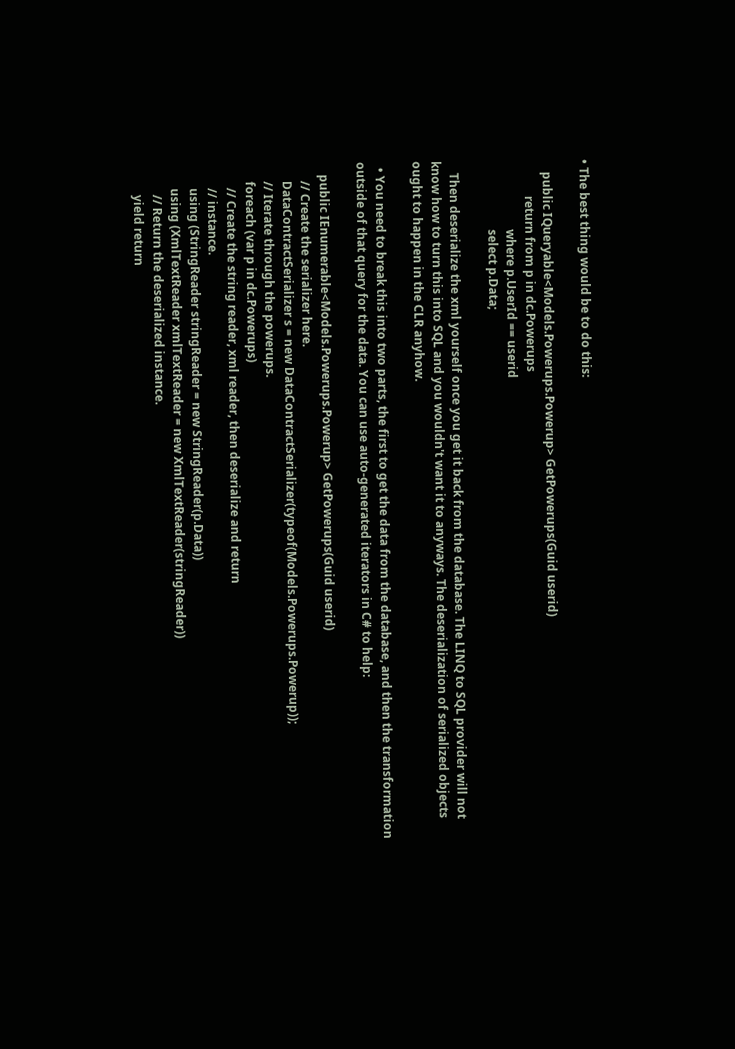• The best thing would be to do this:

    public IQueryable<Models.Powerups.Powerup> GetPowerups(Guid userid)
            return from p in dc.Powerups
                       where p.UserId == userid
                       select p.Data;

    Then deserialize the xml yourself once you get it back from the database. The LINQ to SQL provider will not know how to turn this into SQL and you wouldn't want it to anyways. The deserialization of serialized objects ought to happen in the CLR anyhow.

  • You need to break this into two parts, the first to get the data from the database, and then the transformation outside of that query for the data. You can use auto-generated iterators in C# to help:

    public IEnumerable<Models.Powerups.Powerup> GetPowerups(Guid userid)
      // Create the serializer here.
      DataContractSerializer s = new DataContractSerializer(typeof(Models.Powerups.Powerup));
      // Iterate through the powerups.
      foreach (var p in dc.Powerups)
        // Create the string reader, xml reader, then deserialize and return
        // instance.
        using (StringReader stringReader = new StringReader(p.Data))
        using (XmlTextReader xmlTextReader = new XmlTextReader(stringReader))
          // Return the deserialized instance.
          yield return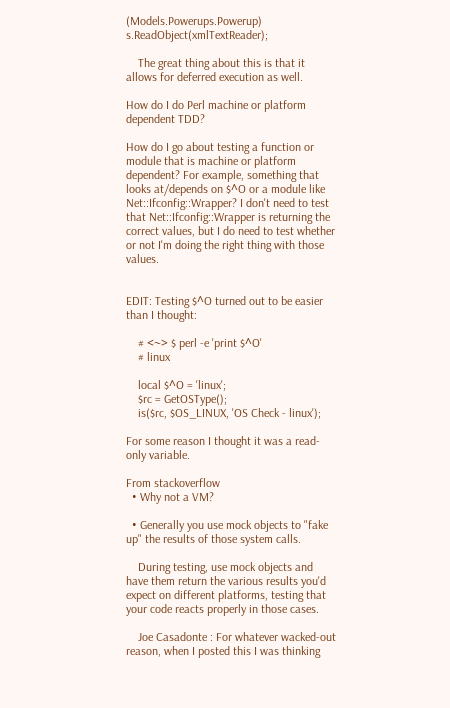(Models.Powerups.Powerup) s.ReadObject(xmlTextReader);

    The great thing about this is that it allows for deferred execution as well.

How do I do Perl machine or platform dependent TDD?

How do I go about testing a function or module that is machine or platform dependent? For example, something that looks at/depends on $^O or a module like Net::Ifconfig::Wrapper? I don't need to test that Net::Ifconfig::Wrapper is returning the correct values, but I do need to test whether or not I'm doing the right thing with those values.


EDIT: Testing $^O turned out to be easier than I thought:

    # <~> $ perl -e 'print $^O'
    # linux

    local $^O = 'linux';
    $rc = GetOSType();
    is($rc, $OS_LINUX, 'OS Check - linux');

For some reason I thought it was a read-only variable.

From stackoverflow
  • Why not a VM?

  • Generally you use mock objects to "fake up" the results of those system calls.

    During testing, use mock objects and have them return the various results you'd expect on different platforms, testing that your code reacts properly in those cases.

    Joe Casadonte : For whatever wacked-out reason, when I posted this I was thinking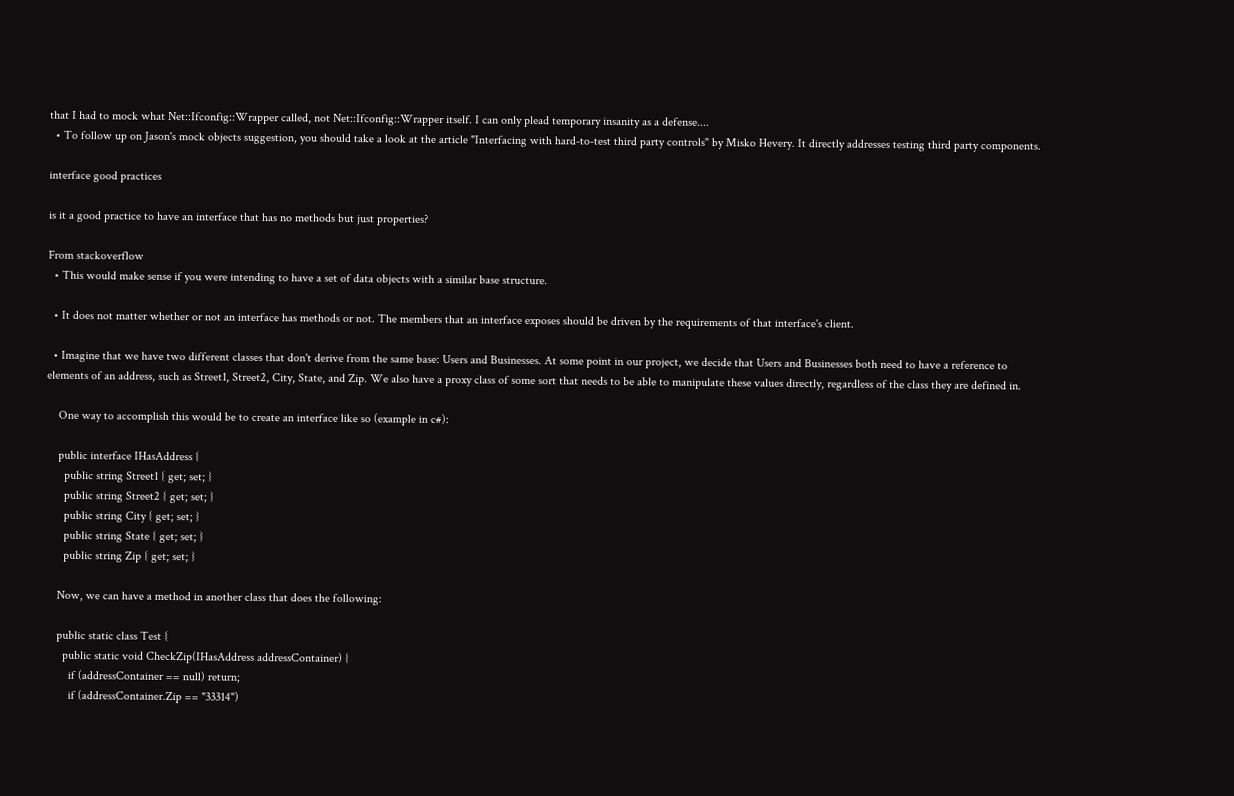that I had to mock what Net::Ifconfig::Wrapper called, not Net::Ifconfig::Wrapper itself. I can only plead temporary insanity as a defense....
  • To follow up on Jason's mock objects suggestion, you should take a look at the article "Interfacing with hard-to-test third party controls" by Misko Hevery. It directly addresses testing third party components.

interface good practices

is it a good practice to have an interface that has no methods but just properties?

From stackoverflow
  • This would make sense if you were intending to have a set of data objects with a similar base structure.

  • It does not matter whether or not an interface has methods or not. The members that an interface exposes should be driven by the requirements of that interface's client.

  • Imagine that we have two different classes that don't derive from the same base: Users and Businesses. At some point in our project, we decide that Users and Businesses both need to have a reference to elements of an address, such as Street1, Street2, City, State, and Zip. We also have a proxy class of some sort that needs to be able to manipulate these values directly, regardless of the class they are defined in.

    One way to accomplish this would be to create an interface like so (example in c#):

    public interface IHasAddress {
      public string Street1 { get; set; }
      public string Street2 { get; set; }
      public string City { get; set; }
      public string State { get; set; }
      public string Zip { get; set; }

    Now, we can have a method in another class that does the following:

    public static class Test {
      public static void CheckZip(IHasAddress addressContainer) {
        if (addressContainer == null) return;
        if (addressContainer.Zip == "33314")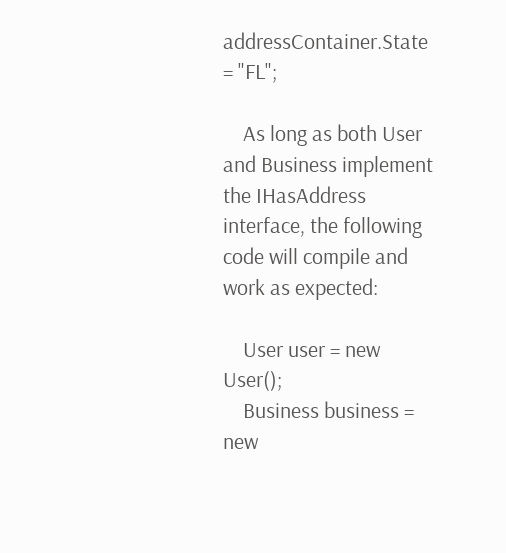addressContainer.State = "FL";

    As long as both User and Business implement the IHasAddress interface, the following code will compile and work as expected:

    User user = new User();
    Business business = new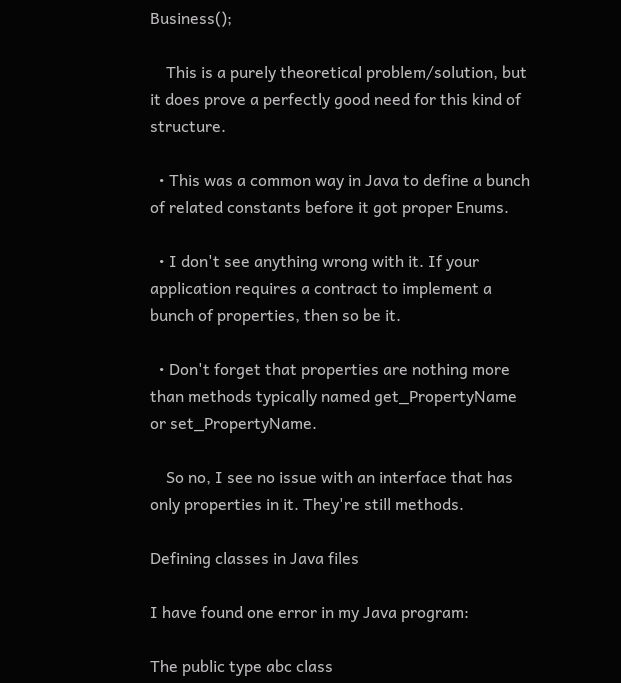Business();

    This is a purely theoretical problem/solution, but it does prove a perfectly good need for this kind of structure.

  • This was a common way in Java to define a bunch of related constants before it got proper Enums.

  • I don't see anything wrong with it. If your application requires a contract to implement a bunch of properties, then so be it.

  • Don't forget that properties are nothing more than methods typically named get_PropertyName or set_PropertyName.

    So no, I see no issue with an interface that has only properties in it. They're still methods.

Defining classes in Java files

I have found one error in my Java program:

The public type abc class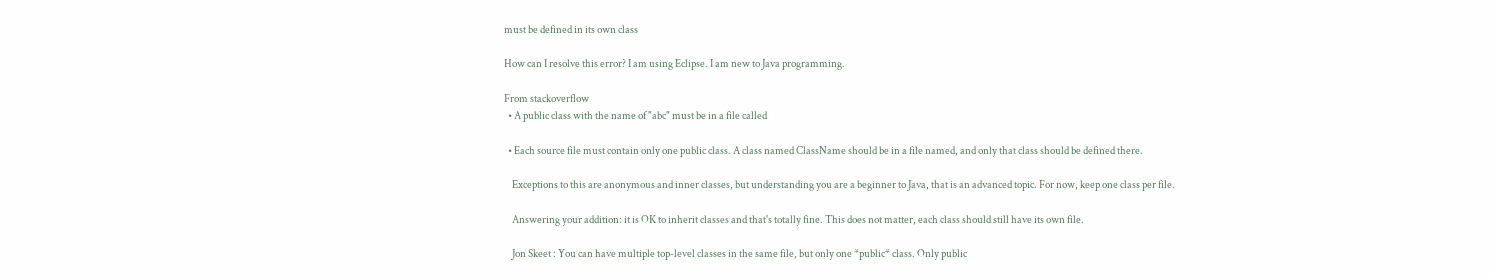must be defined in its own class

How can I resolve this error? I am using Eclipse. I am new to Java programming.

From stackoverflow
  • A public class with the name of "abc" must be in a file called

  • Each source file must contain only one public class. A class named ClassName should be in a file named, and only that class should be defined there.

    Exceptions to this are anonymous and inner classes, but understanding you are a beginner to Java, that is an advanced topic. For now, keep one class per file.

    Answering your addition: it is OK to inherit classes and that's totally fine. This does not matter, each class should still have its own file.

    Jon Skeet : You can have multiple top-level classes in the same file, but only one *public* class. Only public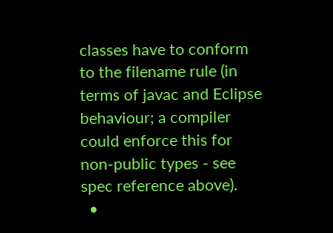classes have to conform to the filename rule (in terms of javac and Eclipse behaviour; a compiler could enforce this for non-public types - see spec reference above).
  •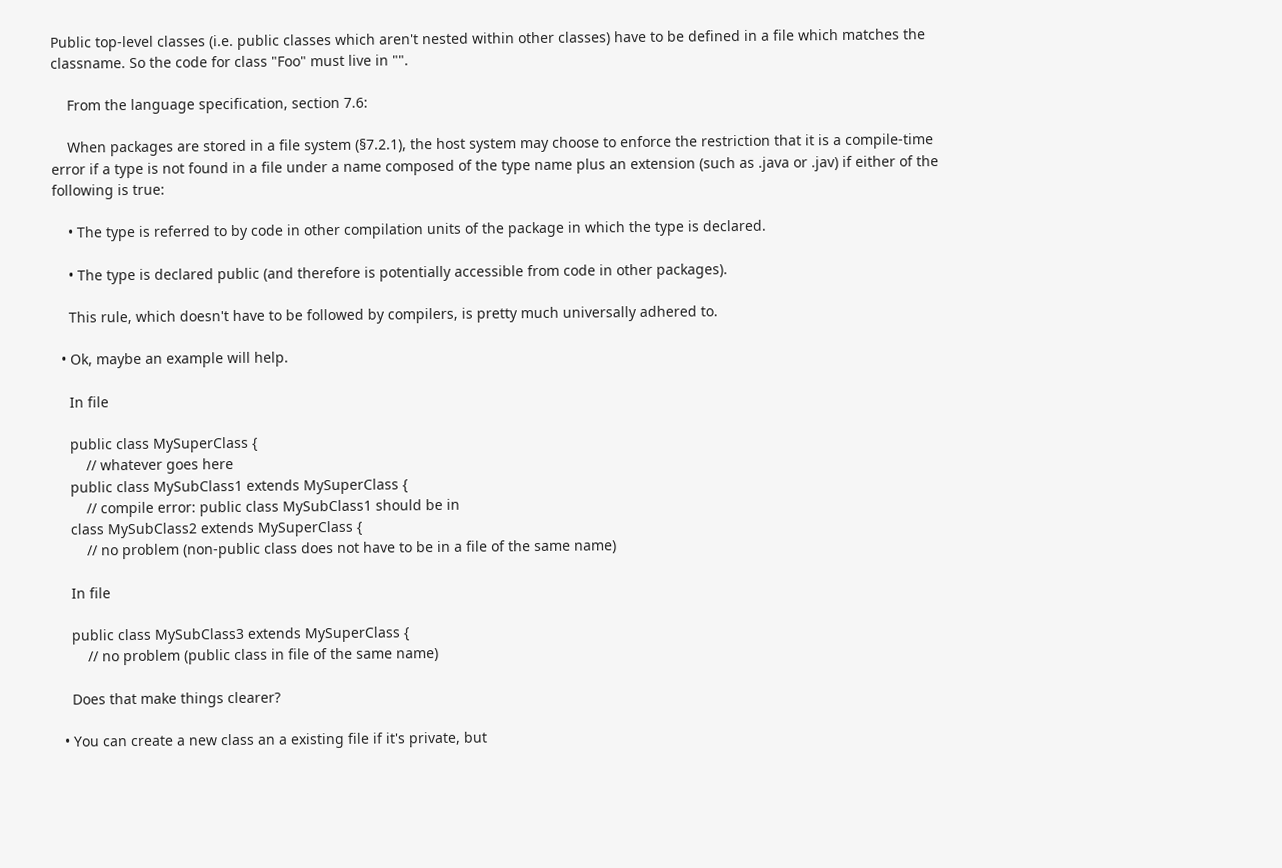Public top-level classes (i.e. public classes which aren't nested within other classes) have to be defined in a file which matches the classname. So the code for class "Foo" must live in "".

    From the language specification, section 7.6:

    When packages are stored in a file system (§7.2.1), the host system may choose to enforce the restriction that it is a compile-time error if a type is not found in a file under a name composed of the type name plus an extension (such as .java or .jav) if either of the following is true:

    • The type is referred to by code in other compilation units of the package in which the type is declared.

    • The type is declared public (and therefore is potentially accessible from code in other packages).

    This rule, which doesn't have to be followed by compilers, is pretty much universally adhered to.

  • Ok, maybe an example will help.

    In file

    public class MySuperClass {
        // whatever goes here
    public class MySubClass1 extends MySuperClass {
        // compile error: public class MySubClass1 should be in
    class MySubClass2 extends MySuperClass {
        // no problem (non-public class does not have to be in a file of the same name)

    In file

    public class MySubClass3 extends MySuperClass {
        // no problem (public class in file of the same name)

    Does that make things clearer?

  • You can create a new class an a existing file if it's private, but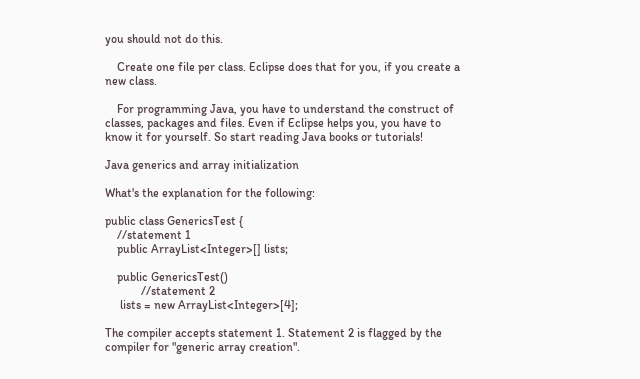you should not do this.

    Create one file per class. Eclipse does that for you, if you create a new class.

    For programming Java, you have to understand the construct of classes, packages and files. Even if Eclipse helps you, you have to know it for yourself. So start reading Java books or tutorials!

Java generics and array initialization

What's the explanation for the following:

public class GenericsTest {
    //statement 1
    public ArrayList<Integer>[] lists;

    public GenericsTest()
            //statement 2
     lists = new ArrayList<Integer>[4];

The compiler accepts statement 1. Statement 2 is flagged by the compiler for "generic array creation".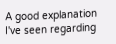A good explanation I've seen regarding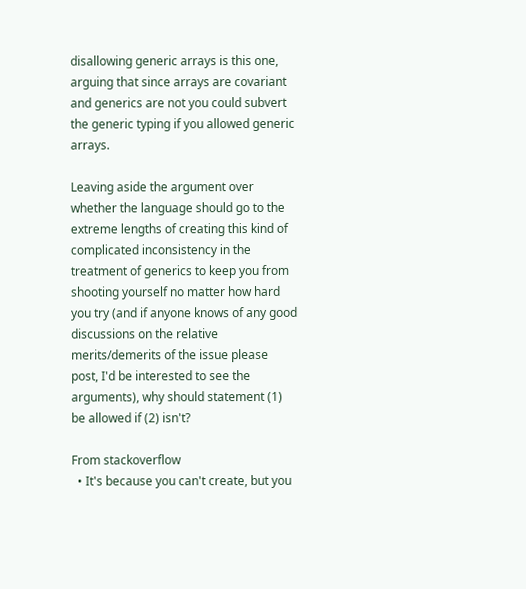disallowing generic arrays is this one, arguing that since arrays are covariant and generics are not you could subvert the generic typing if you allowed generic arrays.

Leaving aside the argument over whether the language should go to the extreme lengths of creating this kind of complicated inconsistency in the treatment of generics to keep you from shooting yourself no matter how hard you try (and if anyone knows of any good discussions on the relative merits/demerits of the issue please post, I'd be interested to see the arguments), why should statement (1) be allowed if (2) isn't?

From stackoverflow
  • It's because you can't create, but you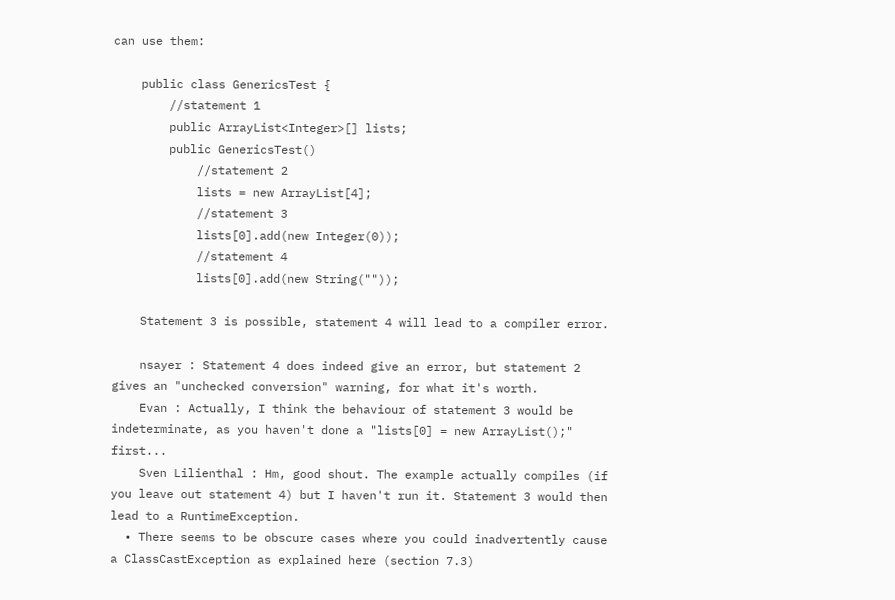can use them:

    public class GenericsTest {
        //statement 1
        public ArrayList<Integer>[] lists;
        public GenericsTest()
            //statement 2
            lists = new ArrayList[4];
            //statement 3
            lists[0].add(new Integer(0));
            //statement 4
            lists[0].add(new String(""));

    Statement 3 is possible, statement 4 will lead to a compiler error.

    nsayer : Statement 4 does indeed give an error, but statement 2 gives an "unchecked conversion" warning, for what it's worth.
    Evan : Actually, I think the behaviour of statement 3 would be indeterminate, as you haven't done a "lists[0] = new ArrayList();" first...
    Sven Lilienthal : Hm, good shout. The example actually compiles (if you leave out statement 4) but I haven't run it. Statement 3 would then lead to a RuntimeException.
  • There seems to be obscure cases where you could inadvertently cause a ClassCastException as explained here (section 7.3)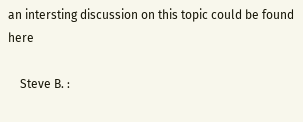an intersting discussion on this topic could be found here

    Steve B. :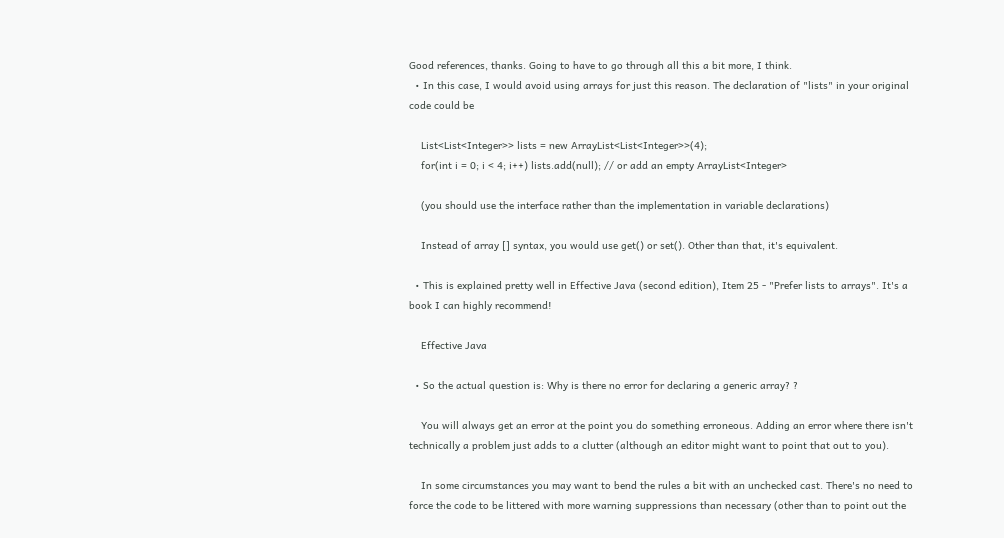Good references, thanks. Going to have to go through all this a bit more, I think.
  • In this case, I would avoid using arrays for just this reason. The declaration of "lists" in your original code could be

    List<List<Integer>> lists = new ArrayList<List<Integer>>(4);
    for(int i = 0; i < 4; i++) lists.add(null); // or add an empty ArrayList<Integer>

    (you should use the interface rather than the implementation in variable declarations)

    Instead of array [] syntax, you would use get() or set(). Other than that, it's equivalent.

  • This is explained pretty well in Effective Java (second edition), Item 25 - "Prefer lists to arrays". It's a book I can highly recommend!

    Effective Java

  • So the actual question is: Why is there no error for declaring a generic array? ?

    You will always get an error at the point you do something erroneous. Adding an error where there isn't technically a problem just adds to a clutter (although an editor might want to point that out to you).

    In some circumstances you may want to bend the rules a bit with an unchecked cast. There's no need to force the code to be littered with more warning suppressions than necessary (other than to point out the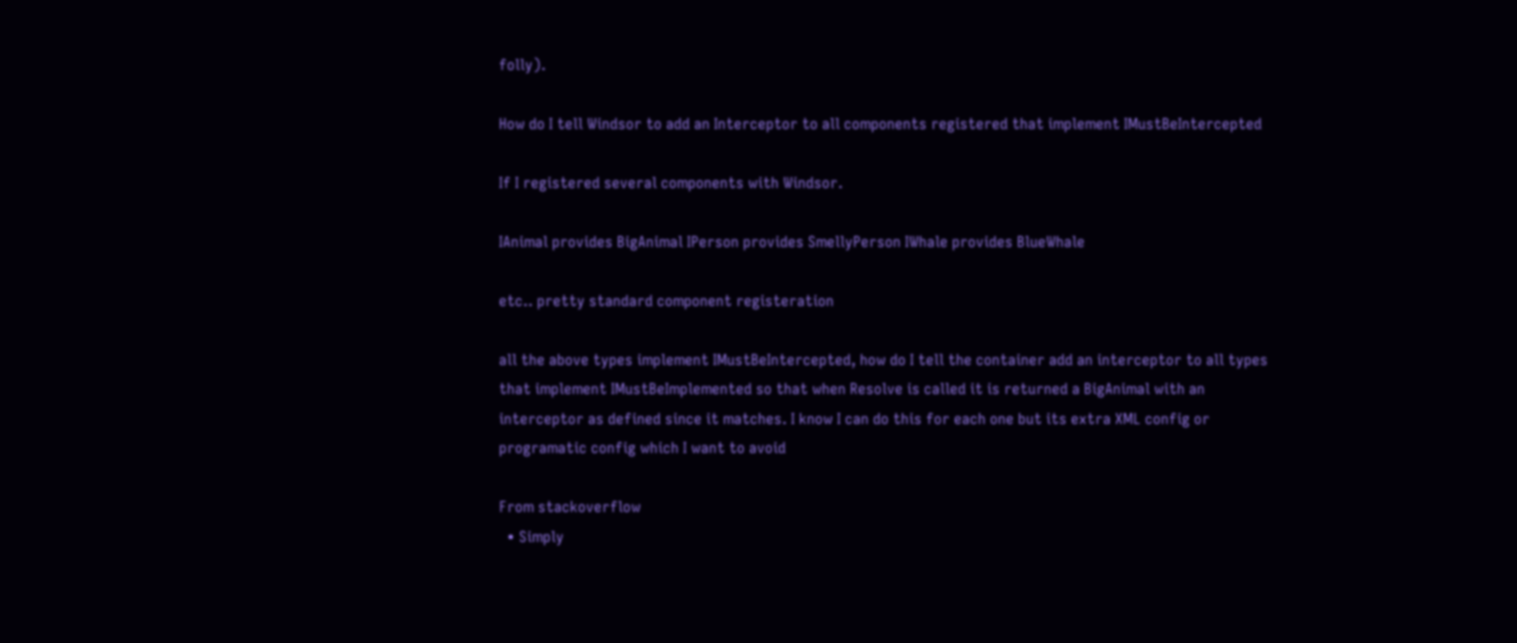folly).

How do I tell Windsor to add an Interceptor to all components registered that implement IMustBeIntercepted

If I registered several components with Windsor.

IAnimal provides BigAnimal IPerson provides SmellyPerson IWhale provides BlueWhale

etc.. pretty standard component registeration

all the above types implement IMustBeIntercepted, how do I tell the container add an interceptor to all types that implement IMustBeImplemented so that when Resolve is called it is returned a BigAnimal with an interceptor as defined since it matches. I know I can do this for each one but its extra XML config or programatic config which I want to avoid

From stackoverflow
  • Simply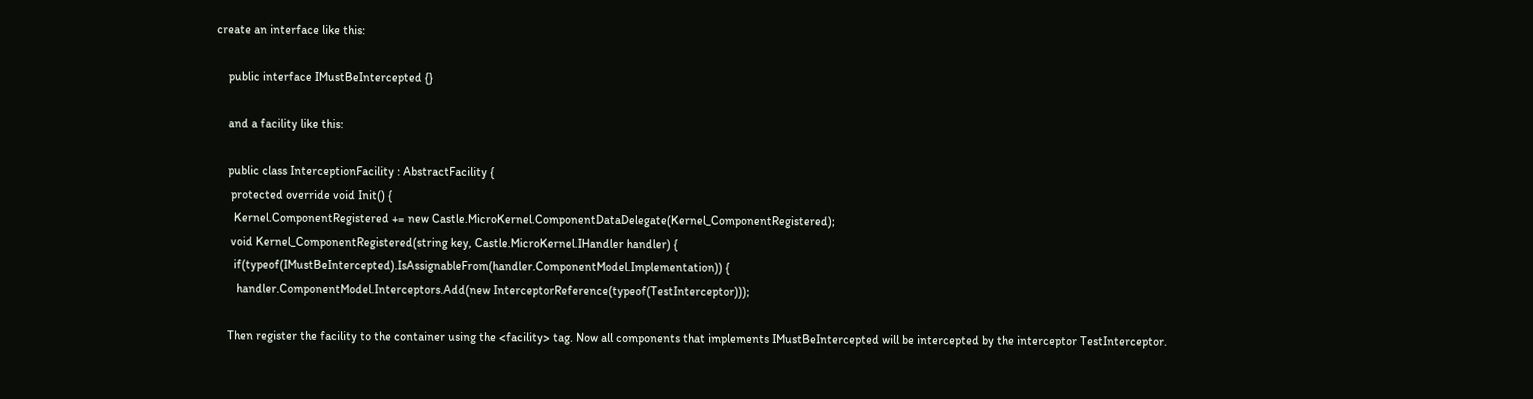create an interface like this:

    public interface IMustBeIntercepted {}

    and a facility like this:

    public class InterceptionFacility : AbstractFacility {
     protected override void Init() {
      Kernel.ComponentRegistered += new Castle.MicroKernel.ComponentDataDelegate(Kernel_ComponentRegistered);
     void Kernel_ComponentRegistered(string key, Castle.MicroKernel.IHandler handler) {
      if(typeof(IMustBeIntercepted).IsAssignableFrom(handler.ComponentModel.Implementation)) {
       handler.ComponentModel.Interceptors.Add(new InterceptorReference(typeof(TestInterceptor)));

    Then register the facility to the container using the <facility> tag. Now all components that implements IMustBeIntercepted will be intercepted by the interceptor TestInterceptor.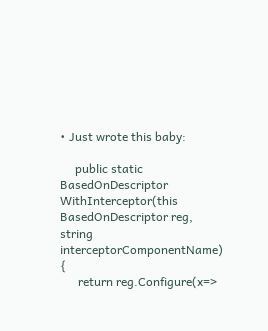• Just wrote this baby:

     public static BasedOnDescriptor WithInterceptor(this BasedOnDescriptor reg, string interceptorComponentName) {
      return reg.Configure(x=>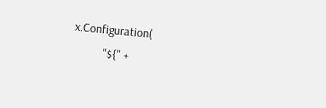x.Configuration(
          "${" +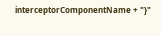interceptorComponentName + "}"